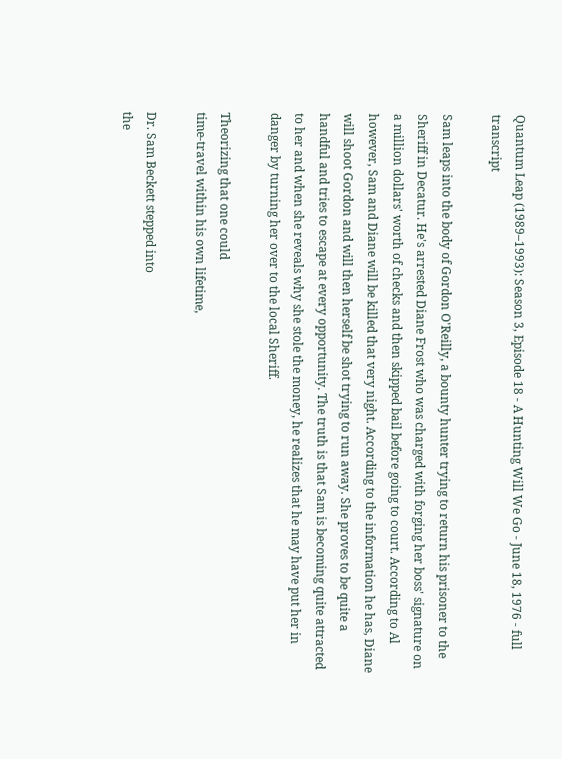Quantum Leap (1989–1993): Season 3, Episode 18 - A Hunting Will We Go - June 18, 1976 - full transcript

Sam leaps into the body of Gordon O'Reilly, a bounty hunter trying to return his prisoner to the Sheriff in Decatur. He's arrested Diane Frost who was charged with forging her boss' signature on a million dollars' worth of checks and then skipped bail before going to court. According to Al however, Sam and Diane will be killed that very night. According to the information he has, Diane will shoot Gordon and will then herself be shot trying to run away. She proves to be quite a handful and tries to escape at every opportunity. The truth is that Sam is becoming quite attracted to her and when she reveals why she stole the money, he realizes that he may have put her in danger by turning her over to the local Sheriff.

Theorizing that one could
time-travel within his own lifetime,

Dr. Sam Beckett stepped into
the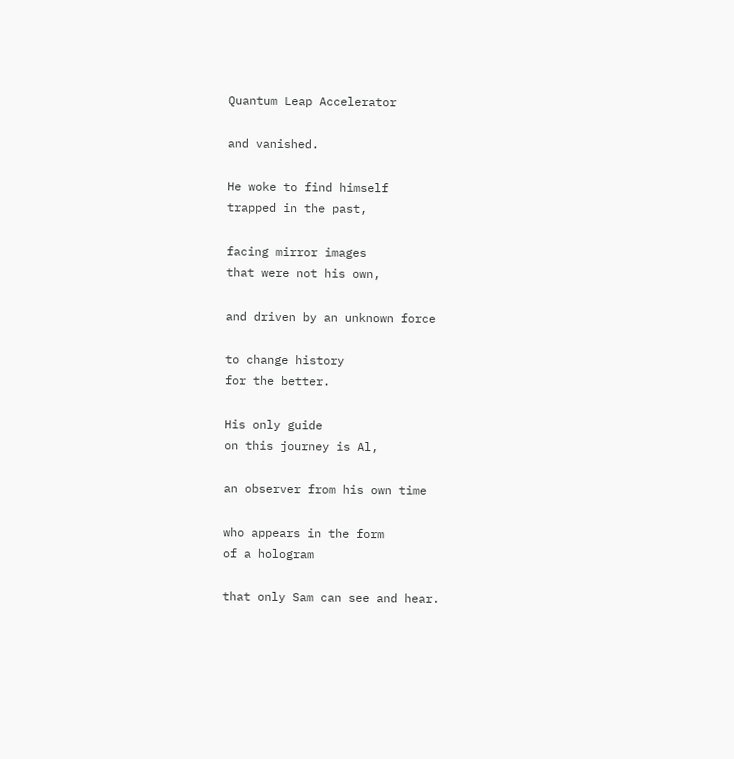Quantum Leap Accelerator

and vanished.

He woke to find himself
trapped in the past,

facing mirror images
that were not his own,

and driven by an unknown force

to change history
for the better.

His only guide
on this journey is Al,

an observer from his own time

who appears in the form
of a hologram

that only Sam can see and hear.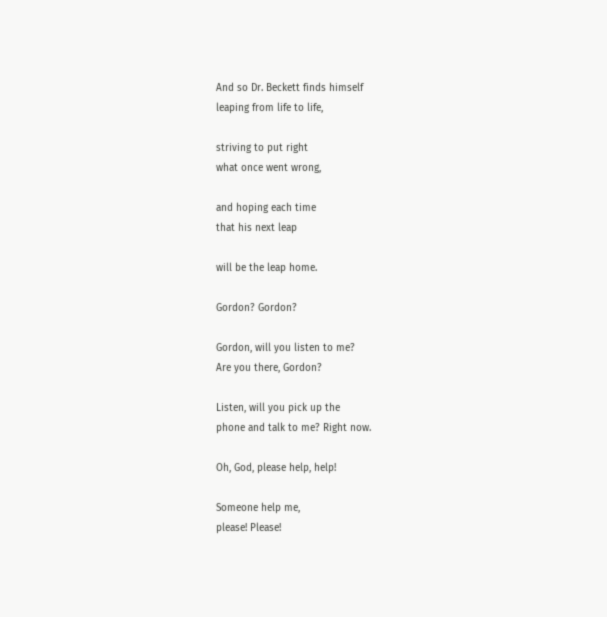And so Dr. Beckett finds himself
leaping from life to life,

striving to put right
what once went wrong,

and hoping each time
that his next leap

will be the leap home.

Gordon? Gordon?

Gordon, will you listen to me?
Are you there, Gordon?

Listen, will you pick up the
phone and talk to me? Right now.

Oh, God, please help, help!

Someone help me,
please! Please!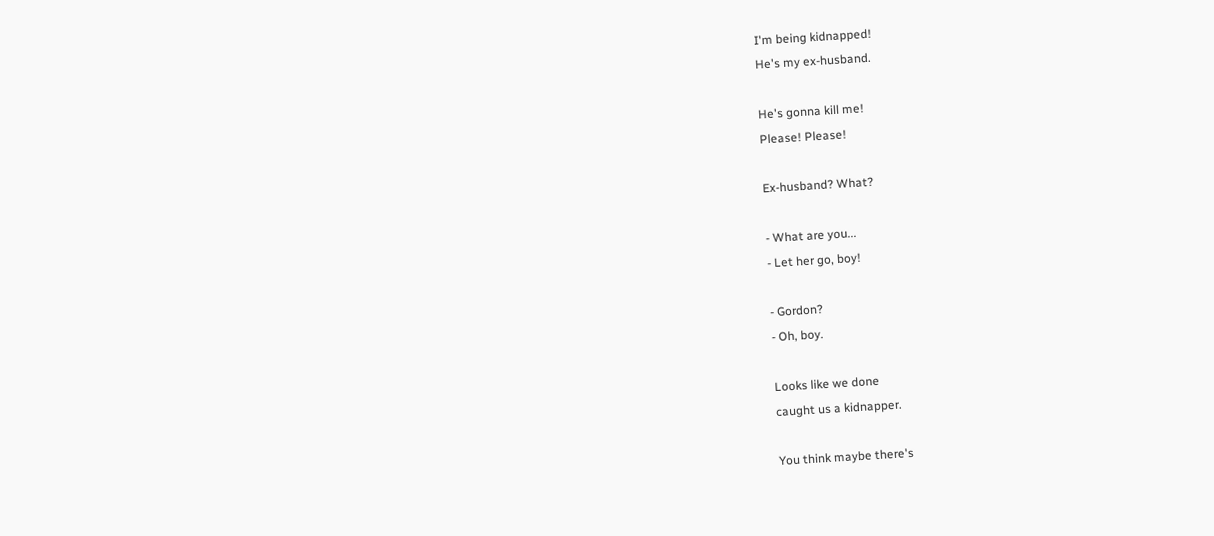I'm being kidnapped!
He's my ex-husband.

He's gonna kill me!
Please! Please!

Ex-husband? What?

- What are you...
- Let her go, boy!

- Gordon?
- Oh, boy.

Looks like we done
caught us a kidnapper.

You think maybe there's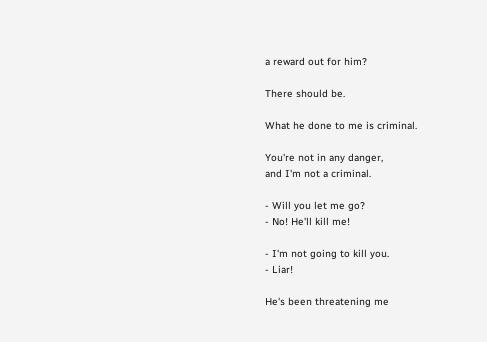a reward out for him?

There should be.

What he done to me is criminal.

You're not in any danger,
and I'm not a criminal.

- Will you let me go?
- No! He'll kill me!

- I'm not going to kill you.
- Liar!

He's been threatening me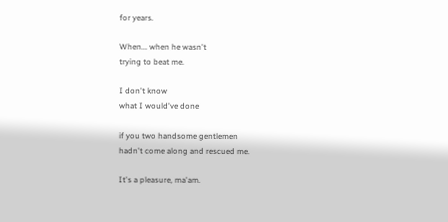for years.

When... when he wasn't
trying to beat me.

I don't know
what I would've done

if you two handsome gentlemen
hadn't come along and rescued me.

It's a pleasure, ma'am.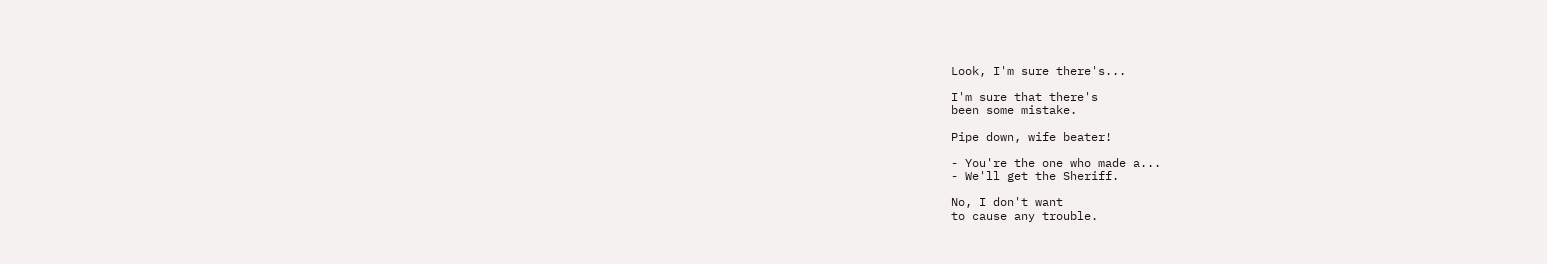Look, I'm sure there's...

I'm sure that there's
been some mistake.

Pipe down, wife beater!

- You're the one who made a...
- We'll get the Sheriff.

No, I don't want
to cause any trouble.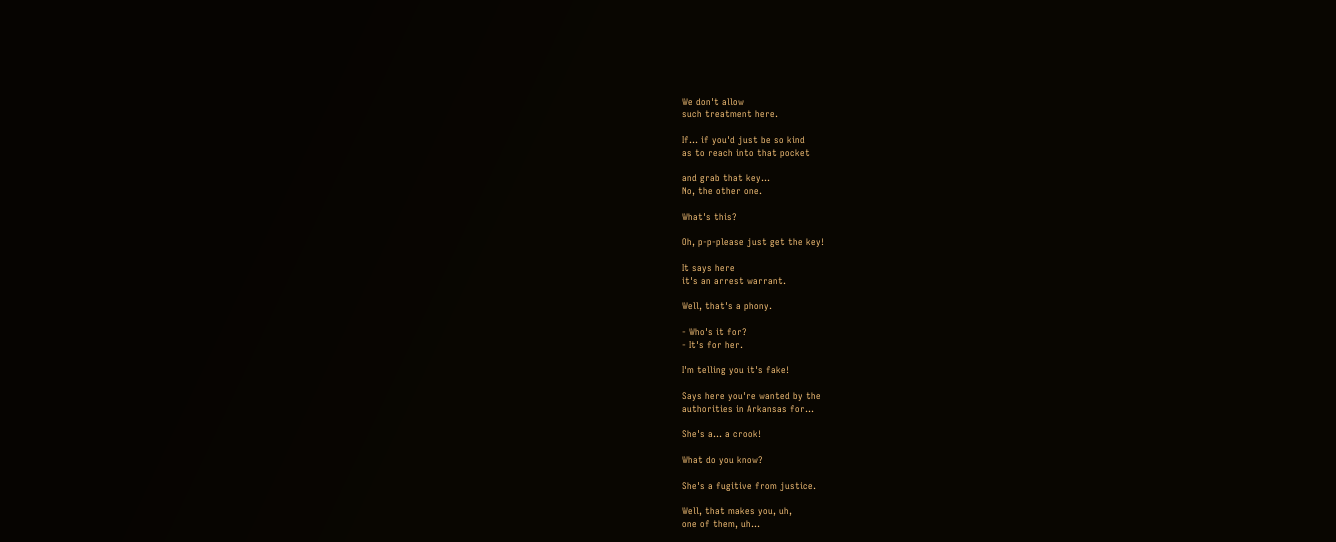We don't allow
such treatment here.

If... if you'd just be so kind
as to reach into that pocket

and grab that key...
No, the other one.

What's this?

Oh, p-p-please just get the key!

It says here
it's an arrest warrant.

Well, that's a phony.

- Who's it for?
- It's for her.

I'm telling you it's fake!

Says here you're wanted by the
authorities in Arkansas for...

She's a... a crook!

What do you know?

She's a fugitive from justice.

Well, that makes you, uh,
one of them, uh...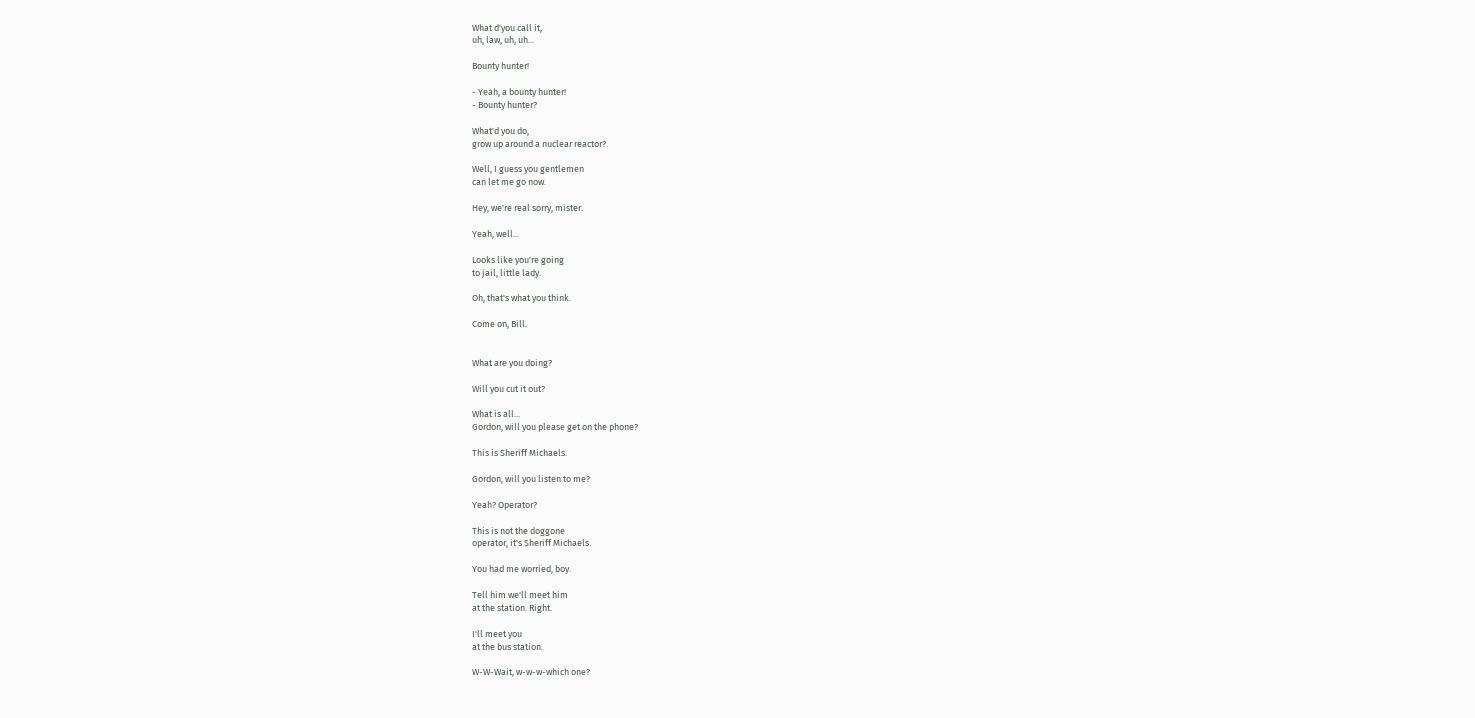What d'you call it,
uh, law, uh, uh...

Bounty hunter!

- Yeah, a bounty hunter!
- Bounty hunter?

What'd you do,
grow up around a nuclear reactor?

Well, I guess you gentlemen
can let me go now.

Hey, we're real sorry, mister.

Yeah, well...

Looks like you're going
to jail, little lady.

Oh, that's what you think.

Come on, Bill.


What are you doing?

Will you cut it out?

What is all...
Gordon, will you please get on the phone?

This is Sheriff Michaels.

Gordon, will you listen to me?

Yeah? Operator?

This is not the doggone
operator, it's Sheriff Michaels.

You had me worried, boy.

Tell him we'll meet him
at the station. Right.

I'll meet you
at the bus station.

W-W-Wait, w-w-w-which one?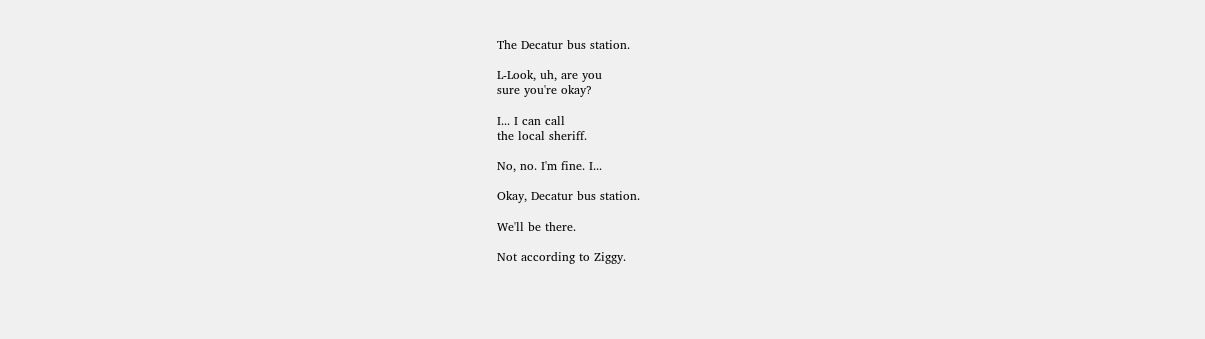The Decatur bus station.

L-Look, uh, are you
sure you're okay?

I... I can call
the local sheriff.

No, no. I'm fine. I...

Okay, Decatur bus station.

We'll be there.

Not according to Ziggy.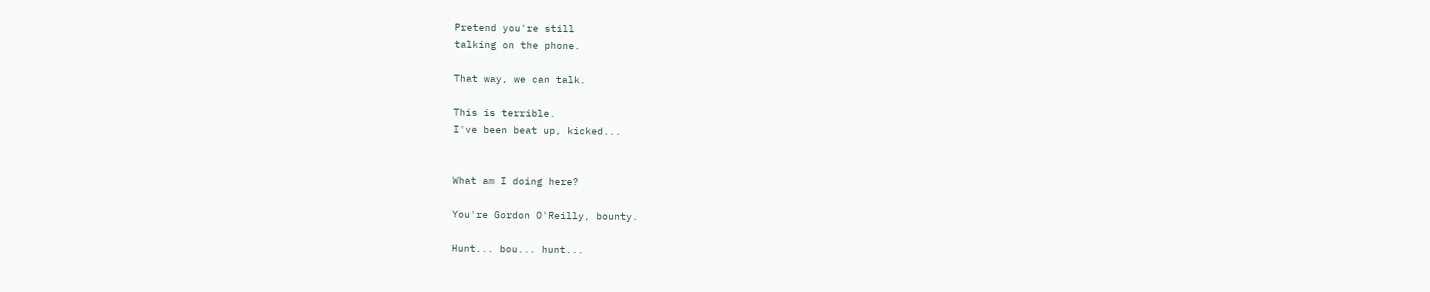Pretend you're still
talking on the phone.

That way, we can talk.

This is terrible.
I've been beat up, kicked...


What am I doing here?

You're Gordon O'Reilly, bounty.

Hunt... bou... hunt...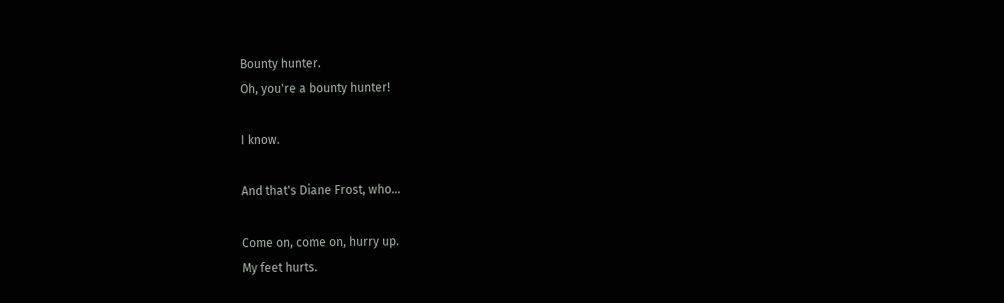Bounty hunter.
Oh, you're a bounty hunter!

I know.

And that's Diane Frost, who...

Come on, come on, hurry up.
My feet hurts.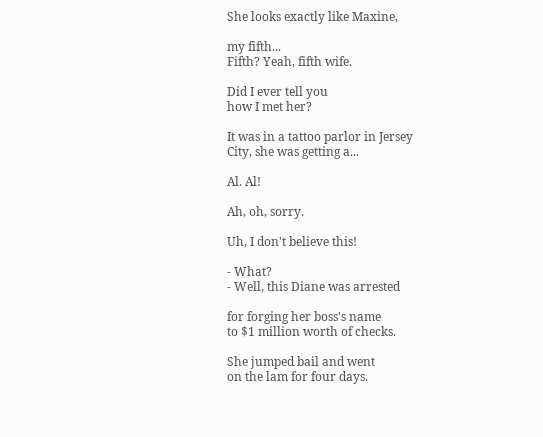She looks exactly like Maxine,

my fifth...
Fifth? Yeah, fifth wife.

Did I ever tell you
how I met her?

It was in a tattoo parlor in Jersey
City, she was getting a...

Al. Al!

Ah, oh, sorry.

Uh, I don't believe this!

- What?
- Well, this Diane was arrested

for forging her boss's name
to $1 million worth of checks.

She jumped bail and went
on the lam for four days.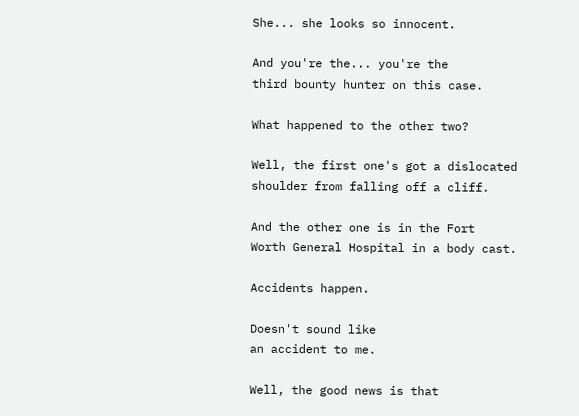She... she looks so innocent.

And you're the... you're the
third bounty hunter on this case.

What happened to the other two?

Well, the first one's got a dislocated
shoulder from falling off a cliff.

And the other one is in the Fort
Worth General Hospital in a body cast.

Accidents happen.

Doesn't sound like
an accident to me.

Well, the good news is that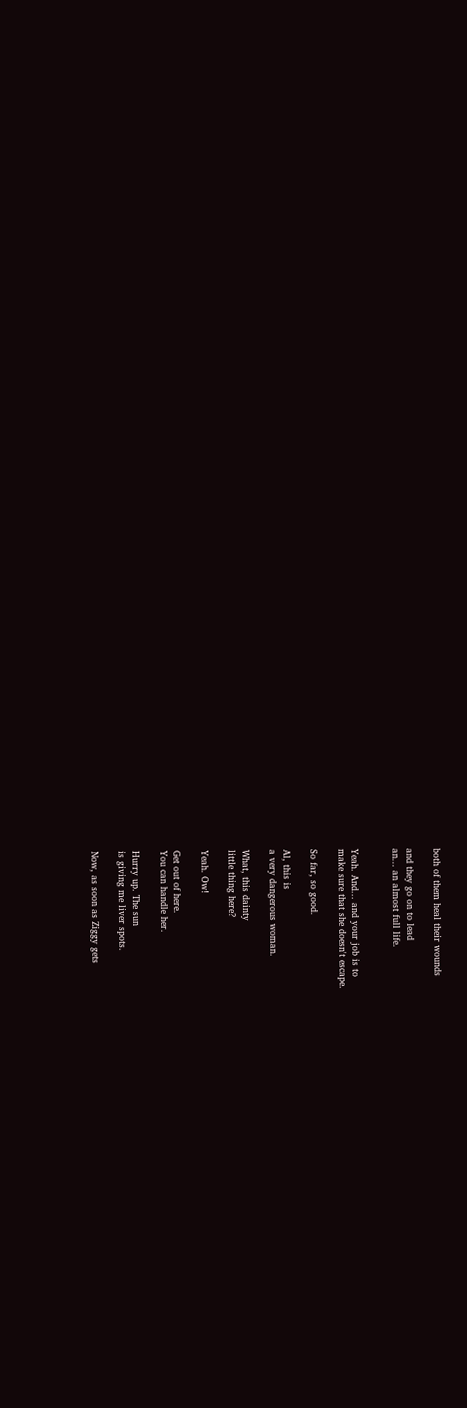both of them heal their wounds

and they go on to lead
an... an almost full life.


Yeah. And... and your job is to
make sure that she doesn't escape.

So far, so good.

Al, this is
a very dangerous woman.

What, this dainty
little thing here?

Yeah. Ow!

Get out of here.
You can handle her.

Hurry up. The sun
is giving me liver spots.

Now, as soon as Ziggy gets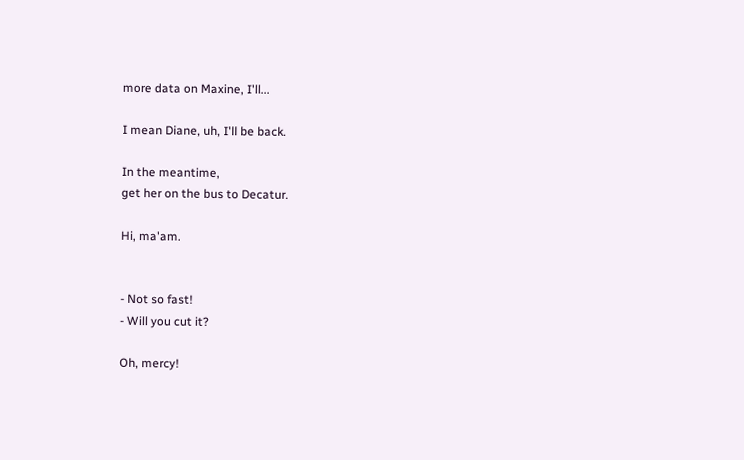more data on Maxine, I'll...

I mean Diane, uh, I'll be back.

In the meantime,
get her on the bus to Decatur.

Hi, ma'am.


- Not so fast!
- Will you cut it?

Oh, mercy!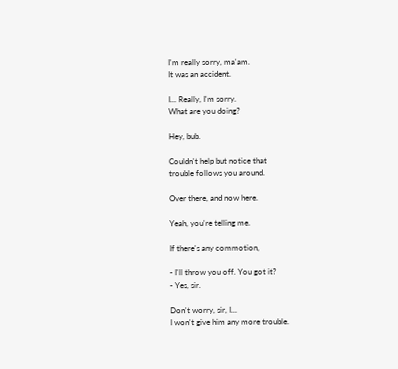I'm really sorry, ma'am.
It was an accident.

I... Really, I'm sorry.
What are you doing?

Hey, bub.

Couldn't help but notice that
trouble follows you around.

Over there, and now here.

Yeah, you're telling me.

If there's any commotion,

- I'll throw you off. You got it?
- Yes, sir.

Don't worry, sir, I...
I won't give him any more trouble.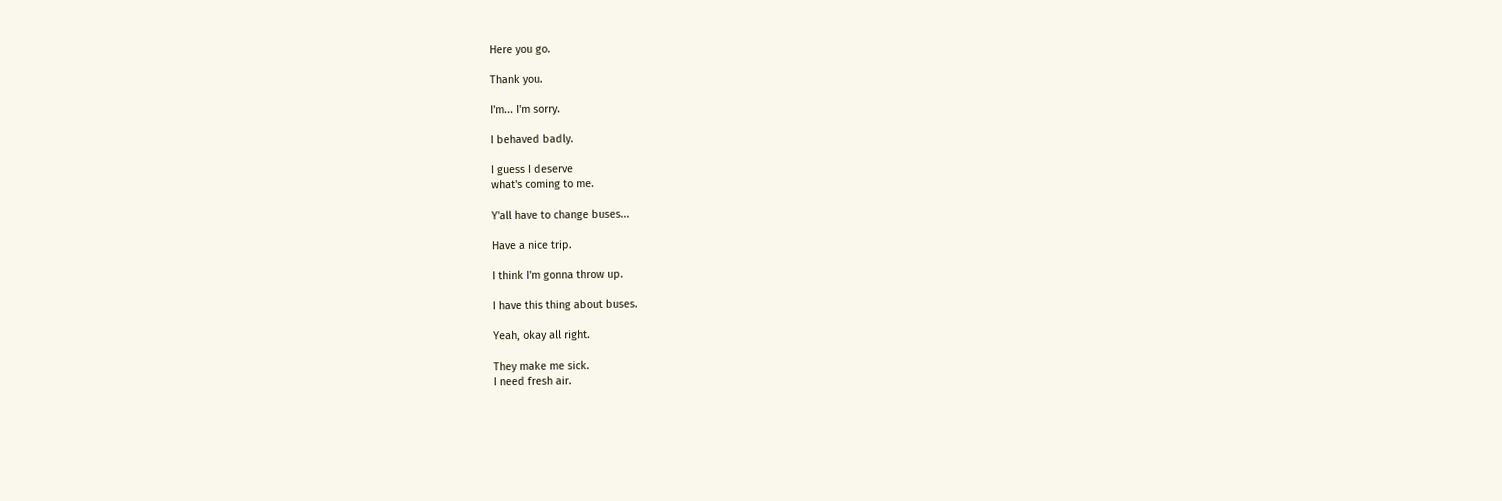Here you go.

Thank you.

I'm... I'm sorry.

I behaved badly.

I guess I deserve
what's coming to me.

Y'all have to change buses...

Have a nice trip.

I think I'm gonna throw up.

I have this thing about buses.

Yeah, okay all right.

They make me sick.
I need fresh air.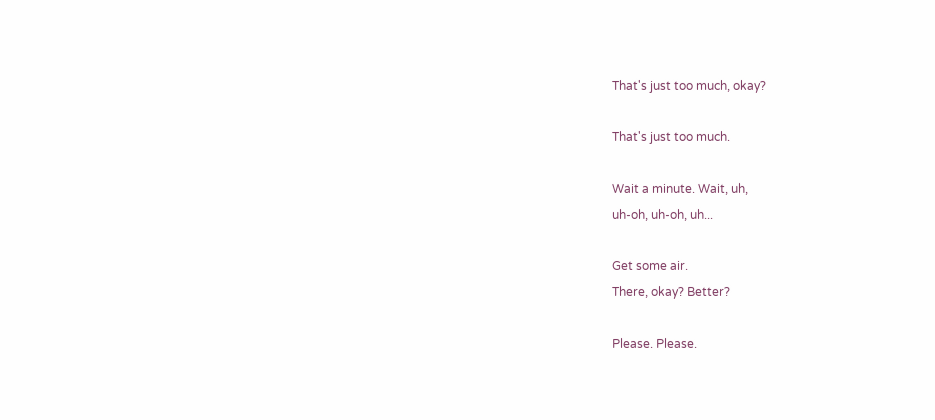That's just too much, okay?

That's just too much.

Wait a minute. Wait, uh,
uh-oh, uh-oh, uh...

Get some air.
There, okay? Better?

Please. Please.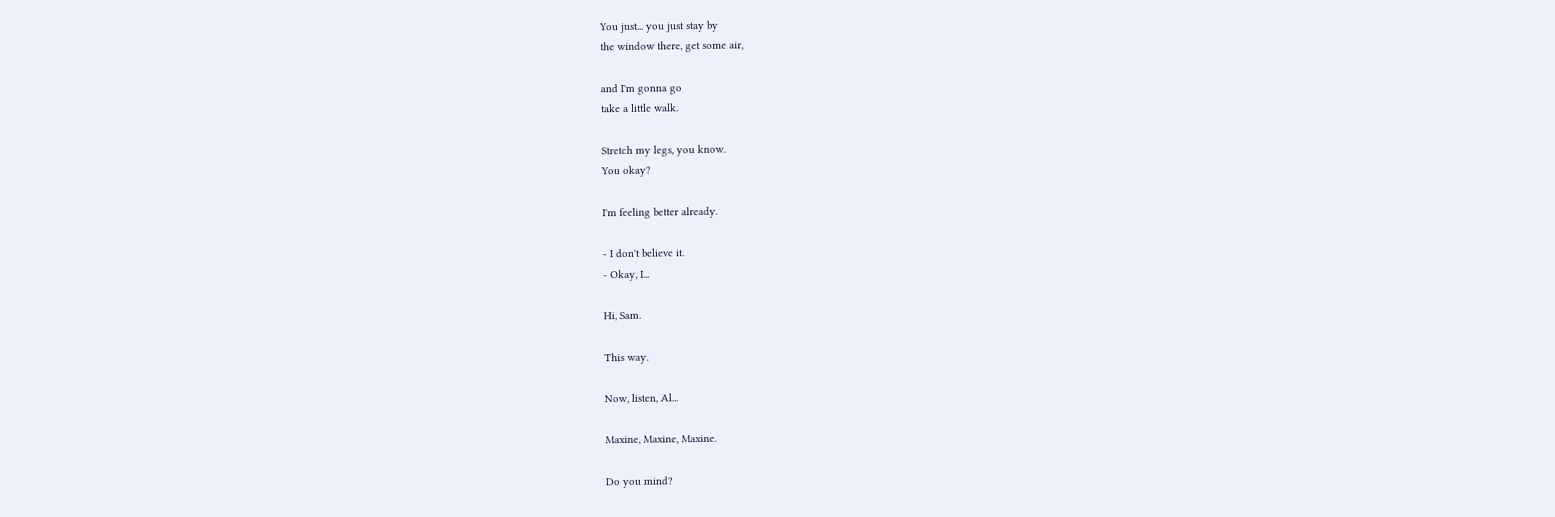You just... you just stay by
the window there, get some air,

and I'm gonna go
take a little walk.

Stretch my legs, you know.
You okay?

I'm feeling better already.

- I don't believe it.
- Okay, I...

Hi, Sam.

This way.

Now, listen, Al...

Maxine, Maxine, Maxine.

Do you mind?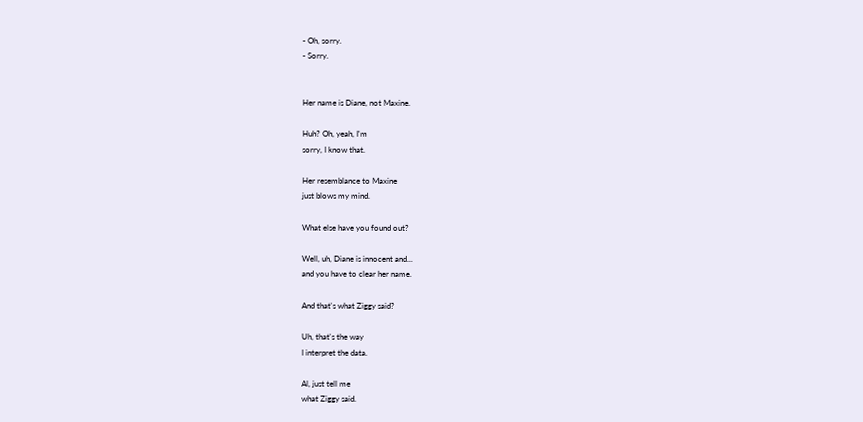- Oh, sorry.
- Sorry.


Her name is Diane, not Maxine.

Huh? Oh, yeah, I'm
sorry, I know that.

Her resemblance to Maxine
just blows my mind.

What else have you found out?

Well, uh, Diane is innocent and...
and you have to clear her name.

And that's what Ziggy said?

Uh, that's the way
I interpret the data.

Al, just tell me
what Ziggy said.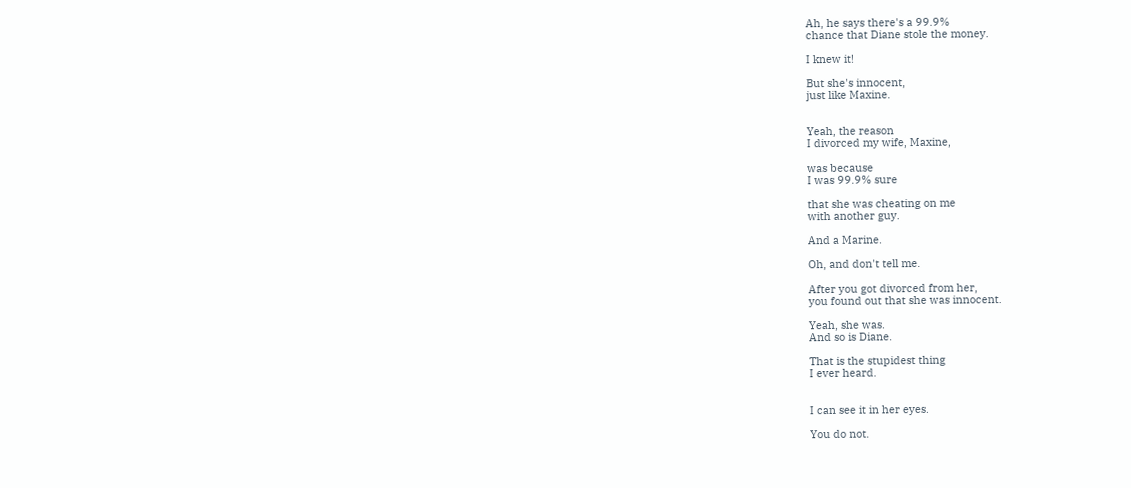Ah, he says there's a 99.9%
chance that Diane stole the money.

I knew it!

But she's innocent,
just like Maxine.


Yeah, the reason
I divorced my wife, Maxine,

was because
I was 99.9% sure

that she was cheating on me
with another guy.

And a Marine.

Oh, and don't tell me.

After you got divorced from her,
you found out that she was innocent.

Yeah, she was.
And so is Diane.

That is the stupidest thing
I ever heard.


I can see it in her eyes.

You do not.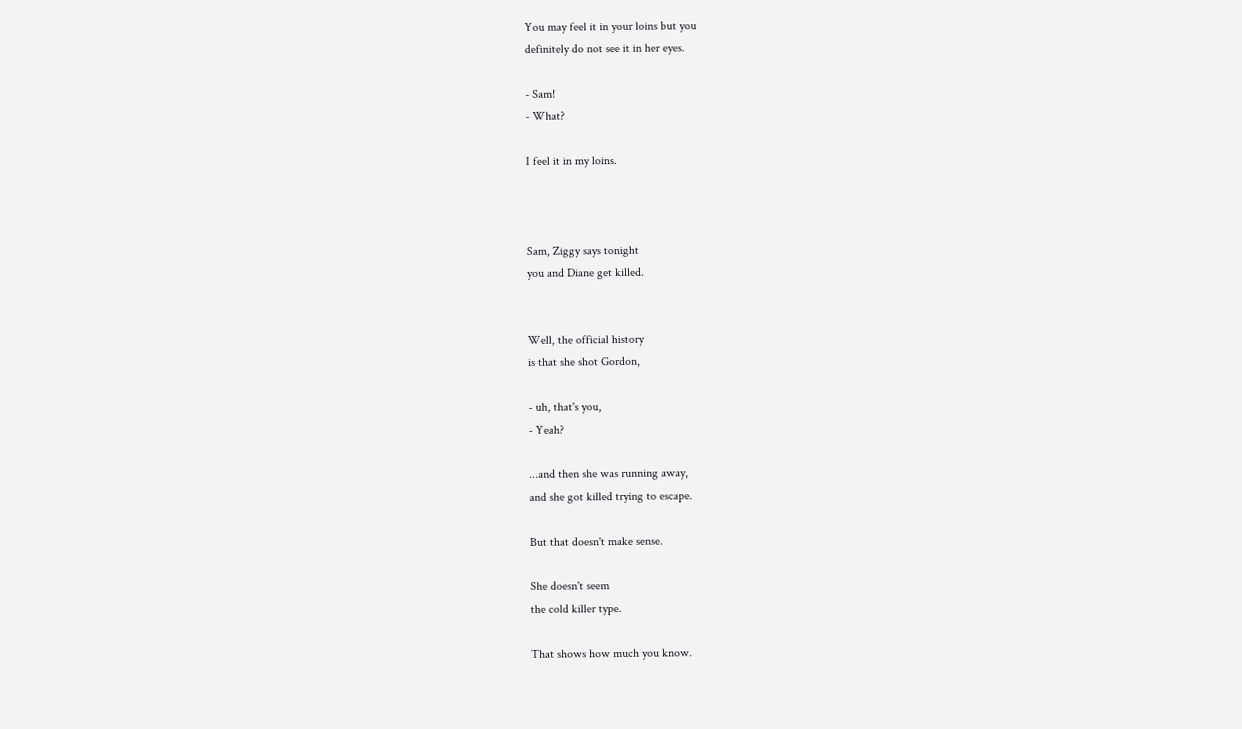You may feel it in your loins but you
definitely do not see it in her eyes.

- Sam!
- What?

I feel it in my loins.



Sam, Ziggy says tonight
you and Diane get killed.


Well, the official history
is that she shot Gordon,

- uh, that's you,
- Yeah?

...and then she was running away,
and she got killed trying to escape.

But that doesn't make sense.

She doesn't seem
the cold killer type.

That shows how much you know.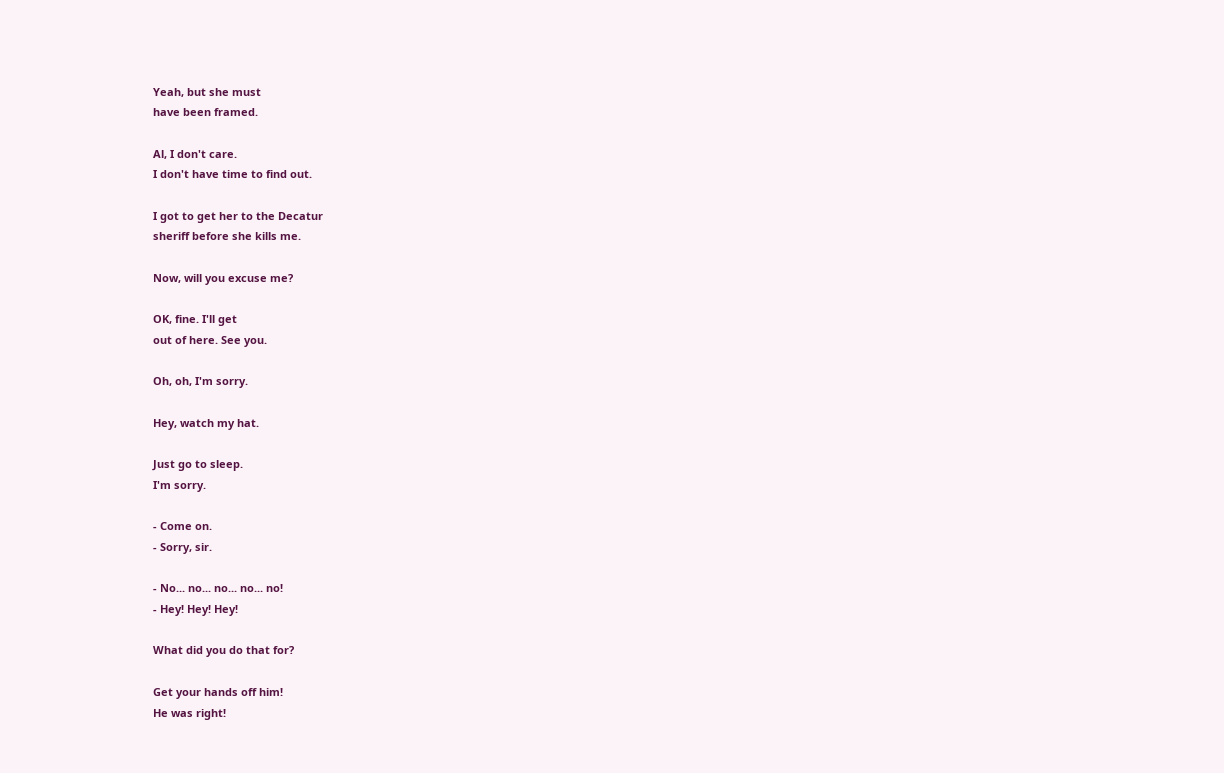Yeah, but she must
have been framed.

Al, I don't care.
I don't have time to find out.

I got to get her to the Decatur
sheriff before she kills me.

Now, will you excuse me?

OK, fine. I'll get
out of here. See you.

Oh, oh, I'm sorry.

Hey, watch my hat.

Just go to sleep.
I'm sorry.

- Come on.
- Sorry, sir.

- No... no... no... no... no!
- Hey! Hey! Hey!

What did you do that for?

Get your hands off him!
He was right!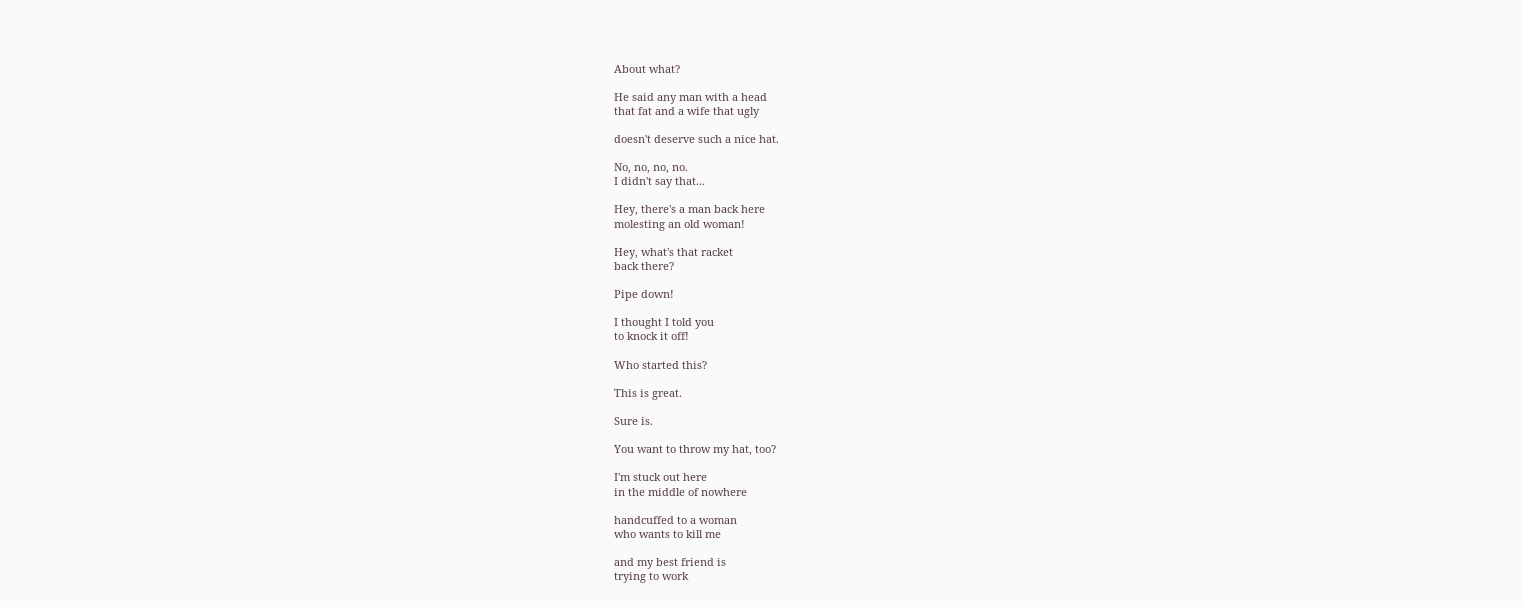About what?

He said any man with a head
that fat and a wife that ugly

doesn't deserve such a nice hat.

No, no, no, no.
I didn't say that...

Hey, there's a man back here
molesting an old woman!

Hey, what's that racket
back there?

Pipe down!

I thought I told you
to knock it off!

Who started this?

This is great.

Sure is.

You want to throw my hat, too?

I'm stuck out here
in the middle of nowhere

handcuffed to a woman
who wants to kill me

and my best friend is
trying to work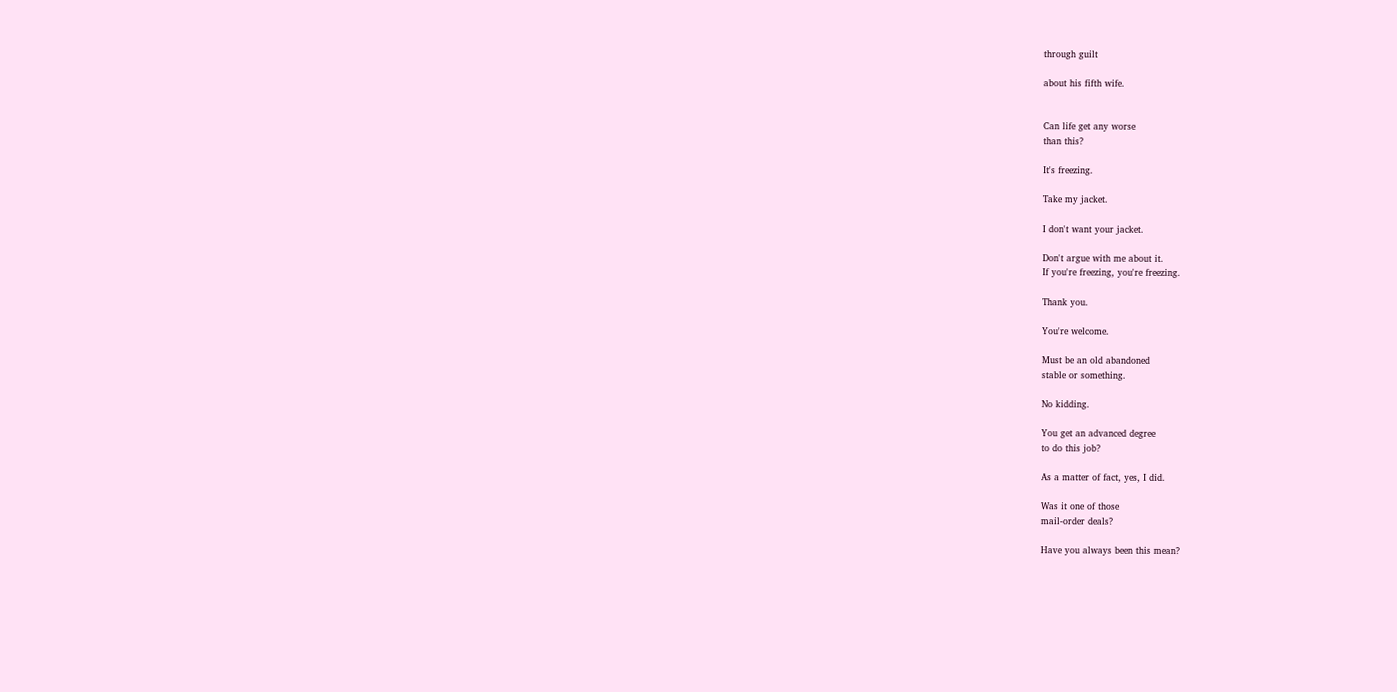through guilt

about his fifth wife.


Can life get any worse
than this?

It's freezing.

Take my jacket.

I don't want your jacket.

Don't argue with me about it.
If you're freezing, you're freezing.

Thank you.

You're welcome.

Must be an old abandoned
stable or something.

No kidding.

You get an advanced degree
to do this job?

As a matter of fact, yes, I did.

Was it one of those
mail-order deals?

Have you always been this mean?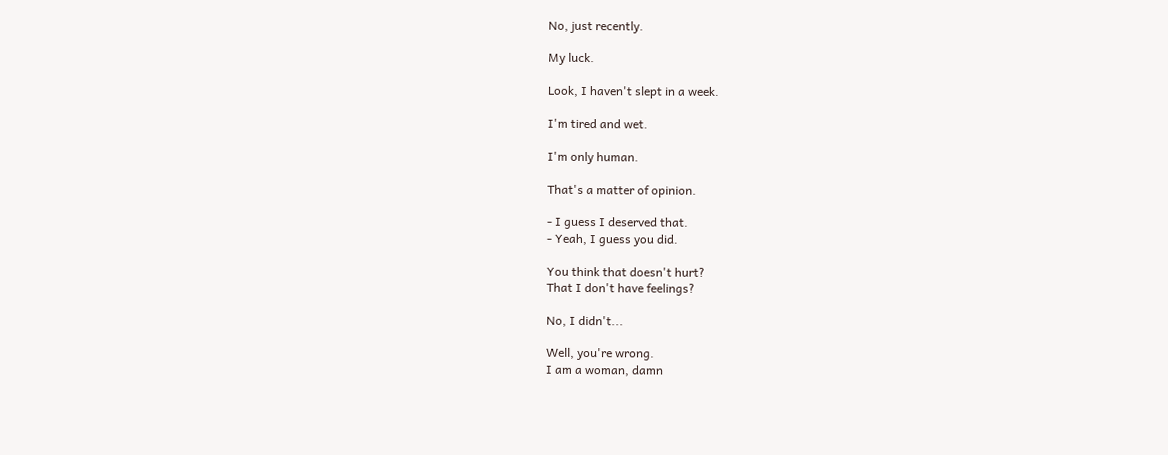No, just recently.

My luck.

Look, I haven't slept in a week.

I'm tired and wet.

I'm only human.

That's a matter of opinion.

- I guess I deserved that.
- Yeah, I guess you did.

You think that doesn't hurt?
That I don't have feelings?

No, I didn't...

Well, you're wrong.
I am a woman, damn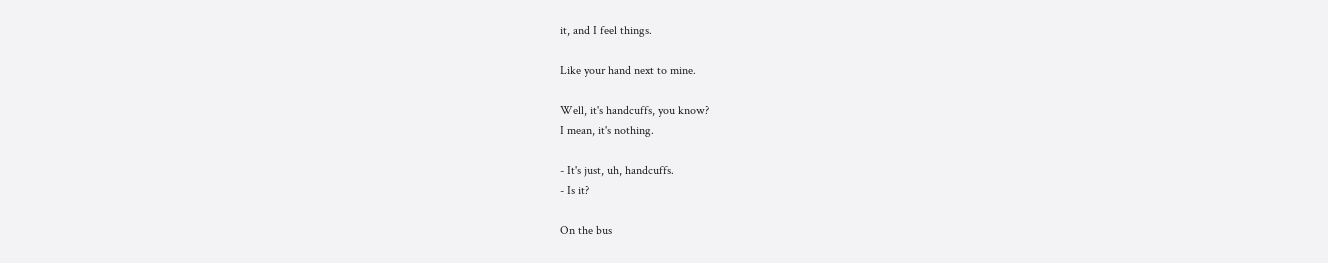it, and I feel things.

Like your hand next to mine.

Well, it's handcuffs, you know?
I mean, it's nothing.

- It's just, uh, handcuffs.
- Is it?

On the bus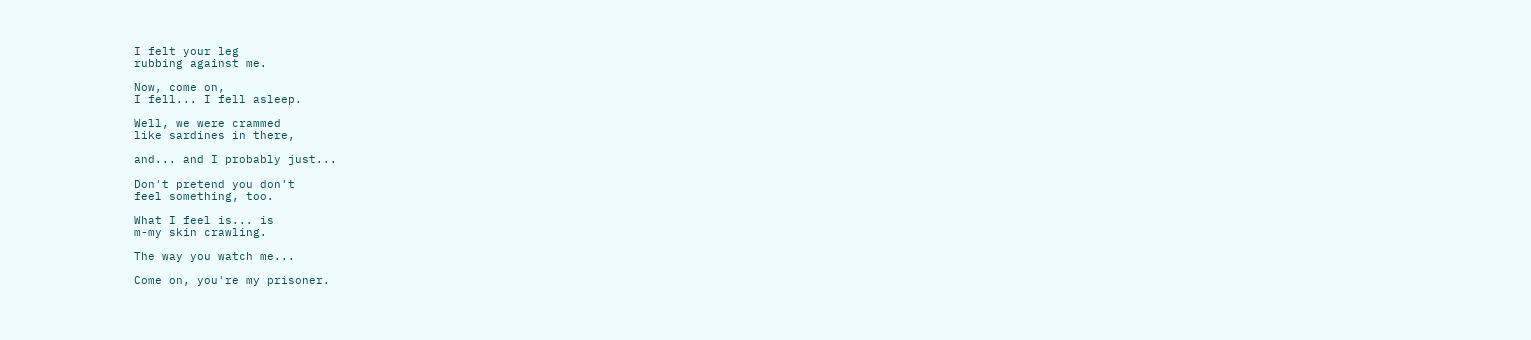I felt your leg
rubbing against me.

Now, come on,
I fell... I fell asleep.

Well, we were crammed
like sardines in there,

and... and I probably just...

Don't pretend you don't
feel something, too.

What I feel is... is
m-my skin crawling.

The way you watch me...

Come on, you're my prisoner.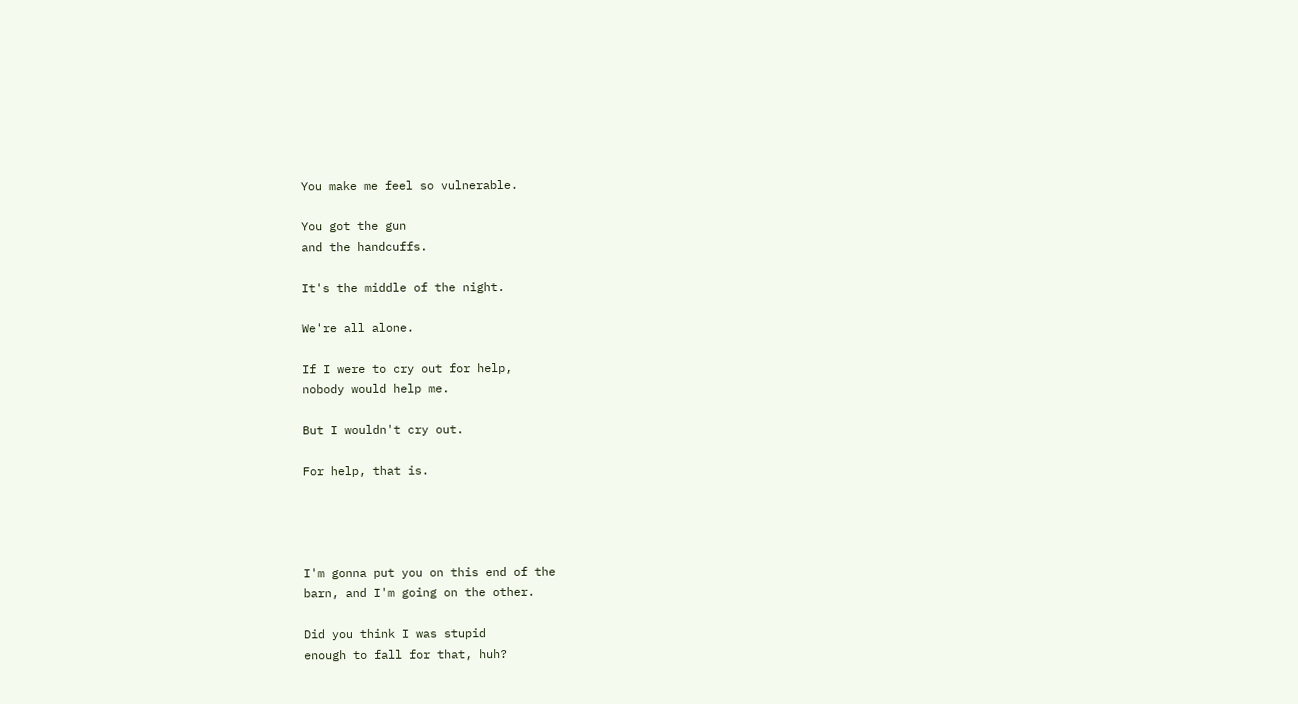You make me feel so vulnerable.

You got the gun
and the handcuffs.

It's the middle of the night.

We're all alone.

If I were to cry out for help,
nobody would help me.

But I wouldn't cry out.

For help, that is.




I'm gonna put you on this end of the
barn, and I'm going on the other.

Did you think I was stupid
enough to fall for that, huh?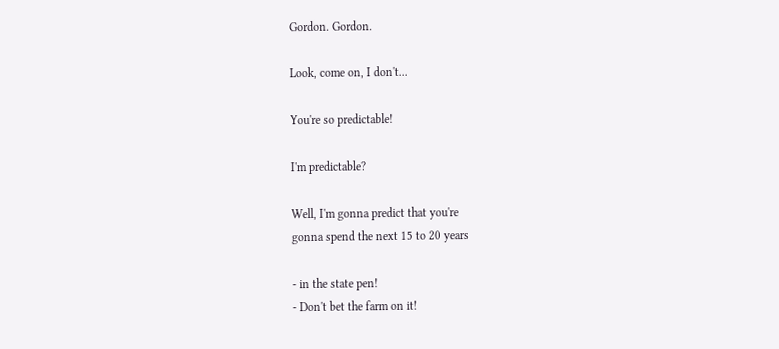Gordon. Gordon.

Look, come on, I don't...

You're so predictable!

I'm predictable?

Well, I'm gonna predict that you're
gonna spend the next 15 to 20 years

- in the state pen!
- Don't bet the farm on it!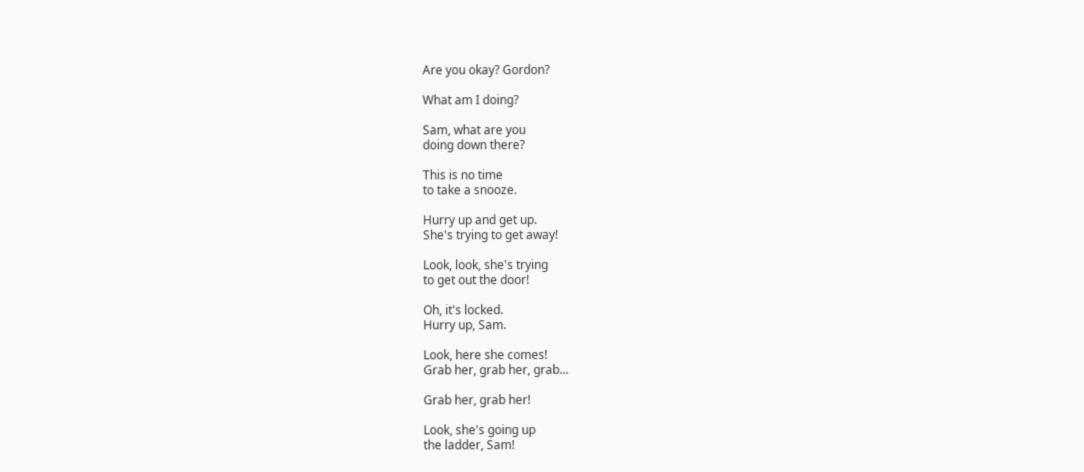Are you okay? Gordon?

What am I doing?

Sam, what are you
doing down there?

This is no time
to take a snooze.

Hurry up and get up.
She's trying to get away!

Look, look, she's trying
to get out the door!

Oh, it's locked.
Hurry up, Sam.

Look, here she comes!
Grab her, grab her, grab...

Grab her, grab her!

Look, she's going up
the ladder, Sam!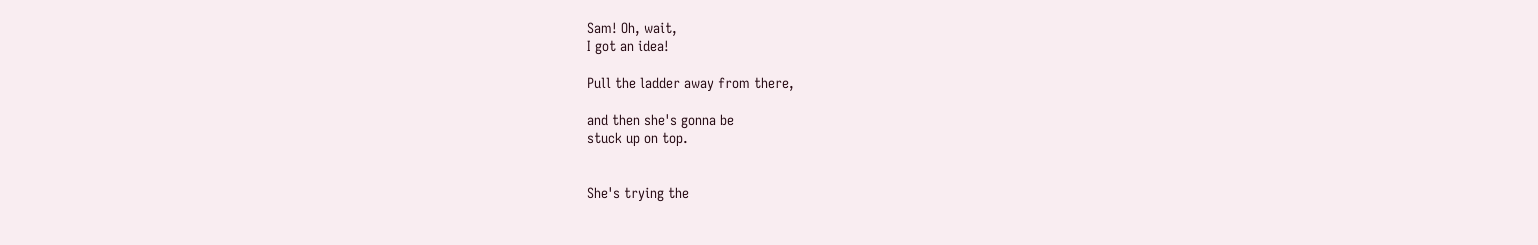Sam! Oh, wait,
I got an idea!

Pull the ladder away from there,

and then she's gonna be
stuck up on top.


She's trying the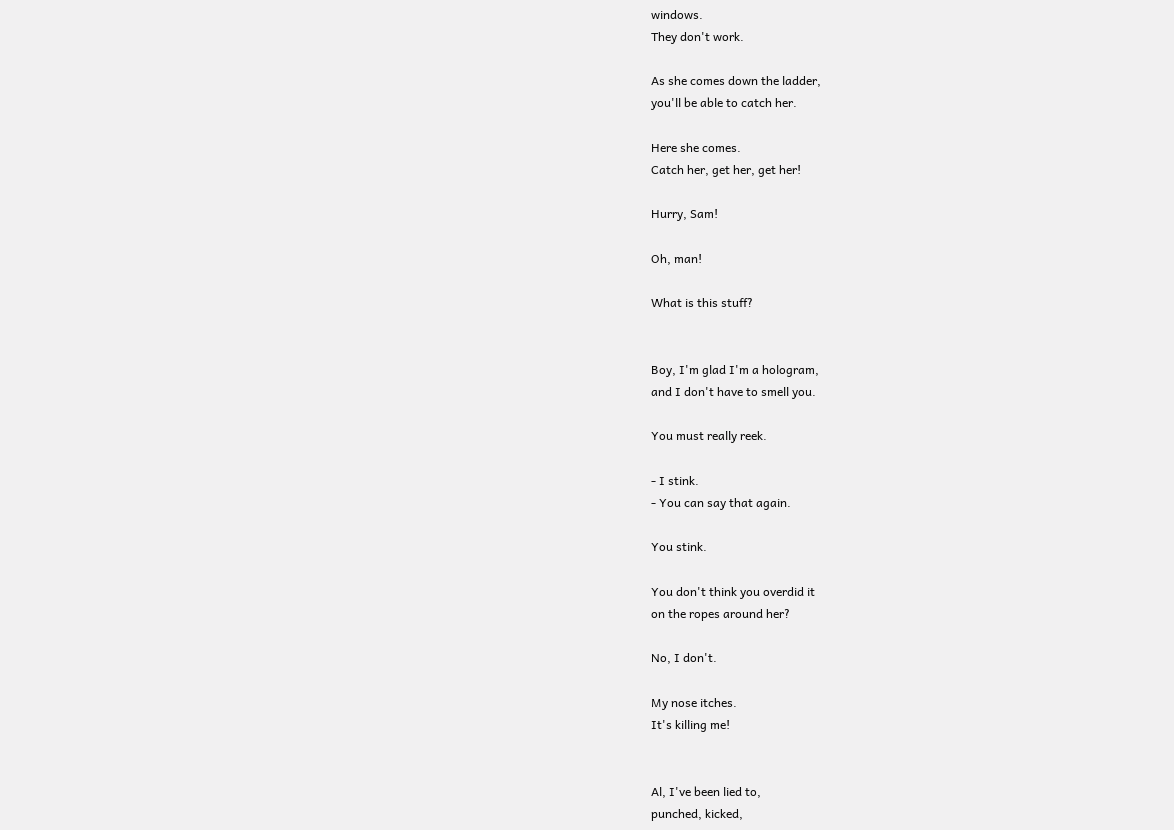windows.
They don't work.

As she comes down the ladder,
you'll be able to catch her.

Here she comes.
Catch her, get her, get her!

Hurry, Sam!

Oh, man!

What is this stuff?


Boy, I'm glad I'm a hologram,
and I don't have to smell you.

You must really reek.

- I stink.
- You can say that again.

You stink.

You don't think you overdid it
on the ropes around her?

No, I don't.

My nose itches.
It's killing me!


Al, I've been lied to,
punched, kicked,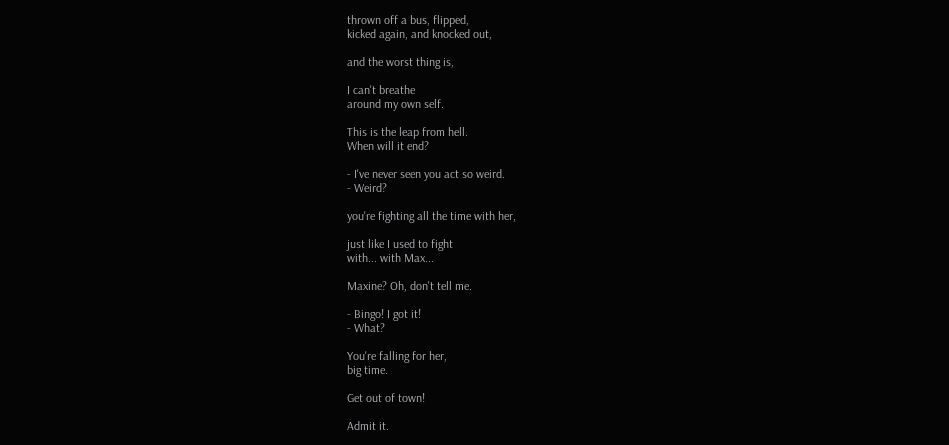thrown off a bus, flipped,
kicked again, and knocked out,

and the worst thing is,

I can't breathe
around my own self.

This is the leap from hell.
When will it end?

- I've never seen you act so weird.
- Weird?

you're fighting all the time with her,

just like I used to fight
with... with Max...

Maxine? Oh, don't tell me.

- Bingo! I got it!
- What?

You're falling for her,
big time.

Get out of town!

Admit it.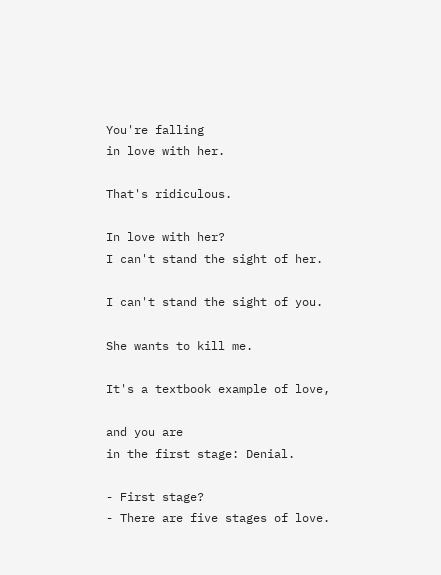You're falling
in love with her.

That's ridiculous.

In love with her?
I can't stand the sight of her.

I can't stand the sight of you.

She wants to kill me.

It's a textbook example of love,

and you are
in the first stage: Denial.

- First stage?
- There are five stages of love.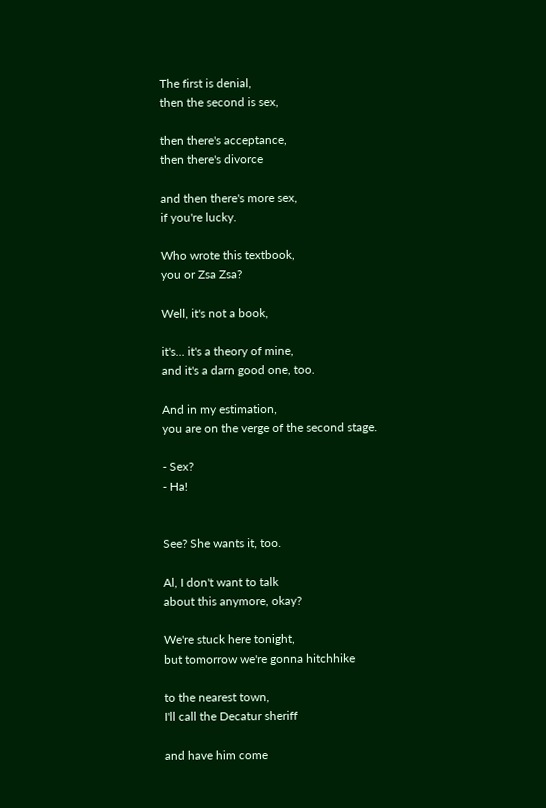The first is denial,
then the second is sex,

then there's acceptance,
then there's divorce

and then there's more sex,
if you're lucky.

Who wrote this textbook,
you or Zsa Zsa?

Well, it's not a book,

it's... it's a theory of mine,
and it's a darn good one, too.

And in my estimation,
you are on the verge of the second stage.

- Sex?
- Ha!


See? She wants it, too.

Al, I don't want to talk
about this anymore, okay?

We're stuck here tonight,
but tomorrow we're gonna hitchhike

to the nearest town,
I'll call the Decatur sheriff

and have him come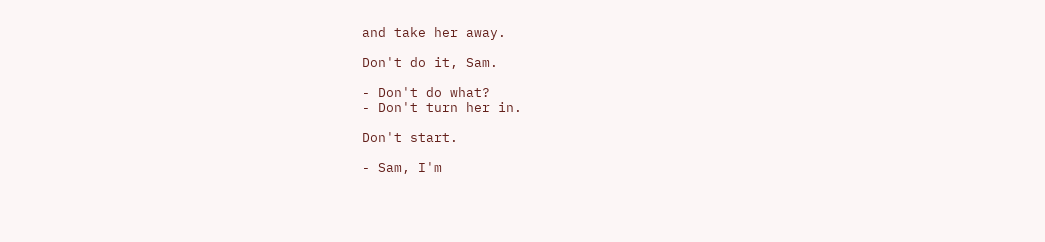and take her away.

Don't do it, Sam.

- Don't do what?
- Don't turn her in.

Don't start.

- Sam, I'm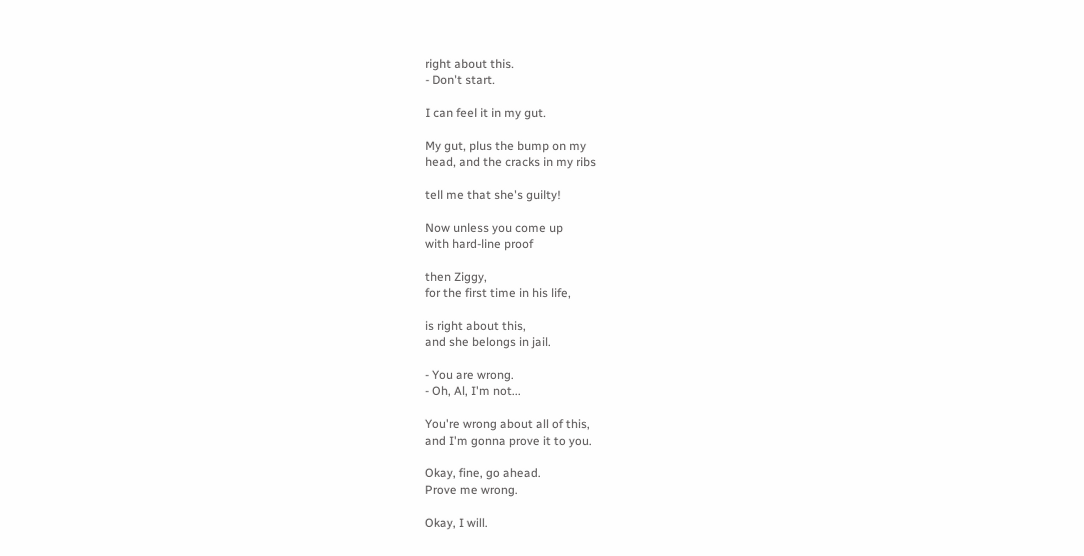right about this.
- Don't start.

I can feel it in my gut.

My gut, plus the bump on my
head, and the cracks in my ribs

tell me that she's guilty!

Now unless you come up
with hard-line proof

then Ziggy,
for the first time in his life,

is right about this,
and she belongs in jail.

- You are wrong.
- Oh, Al, I'm not...

You're wrong about all of this,
and I'm gonna prove it to you.

Okay, fine, go ahead.
Prove me wrong.

Okay, I will.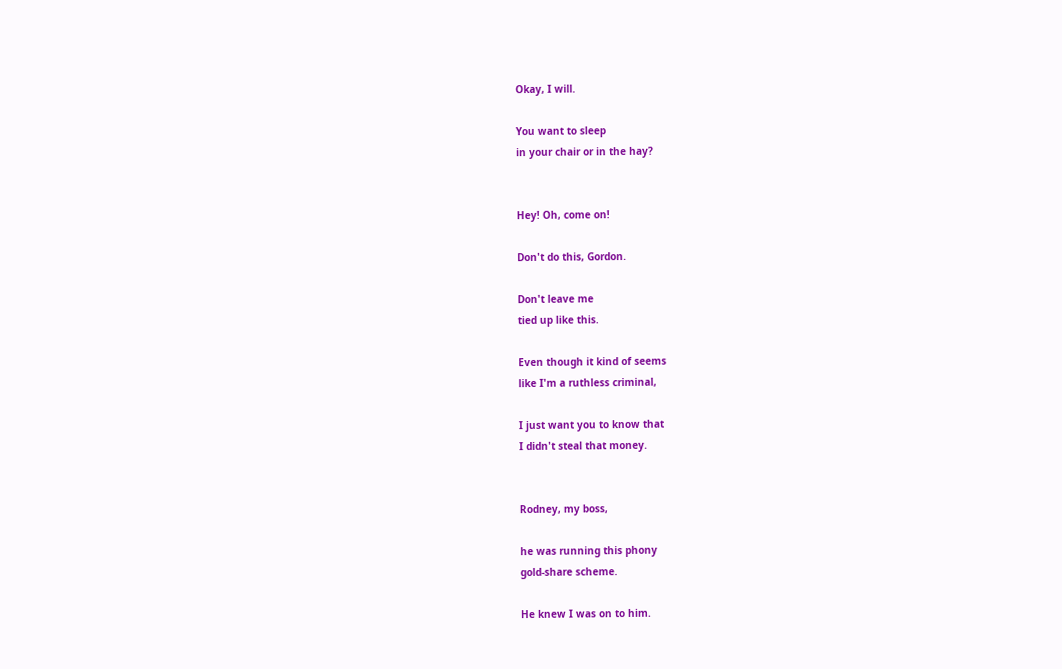Okay, I will.

You want to sleep
in your chair or in the hay?


Hey! Oh, come on!

Don't do this, Gordon.

Don't leave me
tied up like this.

Even though it kind of seems
like I'm a ruthless criminal,

I just want you to know that
I didn't steal that money.


Rodney, my boss,

he was running this phony
gold-share scheme.

He knew I was on to him.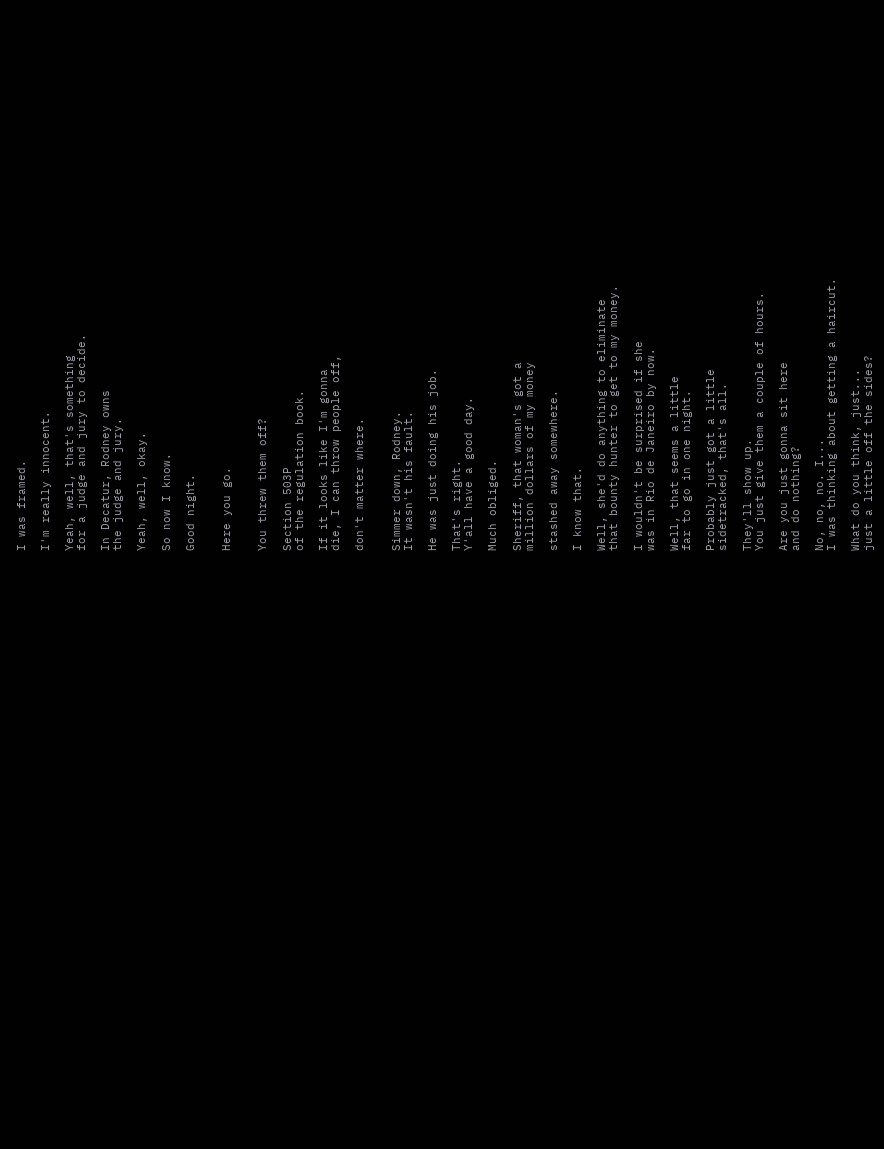I was framed.

I'm really innocent.

Yeah, well, that's something
for a judge and jury to decide.

In Decatur, Rodney owns
the judge and jury.

Yeah, well, okay.

So now I know.

Good night.


Here you go.


You threw them off?

Section 503P
of the regulation book.

If it looks like I'm gonna
die, I can throw people off,

don't matter where.


Simmer down, Rodney.
It wasn't his fault.

He was just doing his job.

That's right.
Y'all have a good day.

Much obliged.

Sheriff, that woman's got a
million dollars of my money

stashed away somewhere.

I know that.

Well, she'd do anything to eliminate
that bounty hunter to get to my money.

I wouldn't be surprised if she
was in Rio de Janeiro by now.

Well, that seems a little
far to go in one night.

Probably just got a little
sidetracked, that's all.

They'll show up.
You just give them a couple of hours.

Are you just gonna sit here
and do nothing?

No, no, no. I...
I was thinking about getting a haircut.

What do you think, just...
just a little off the sides?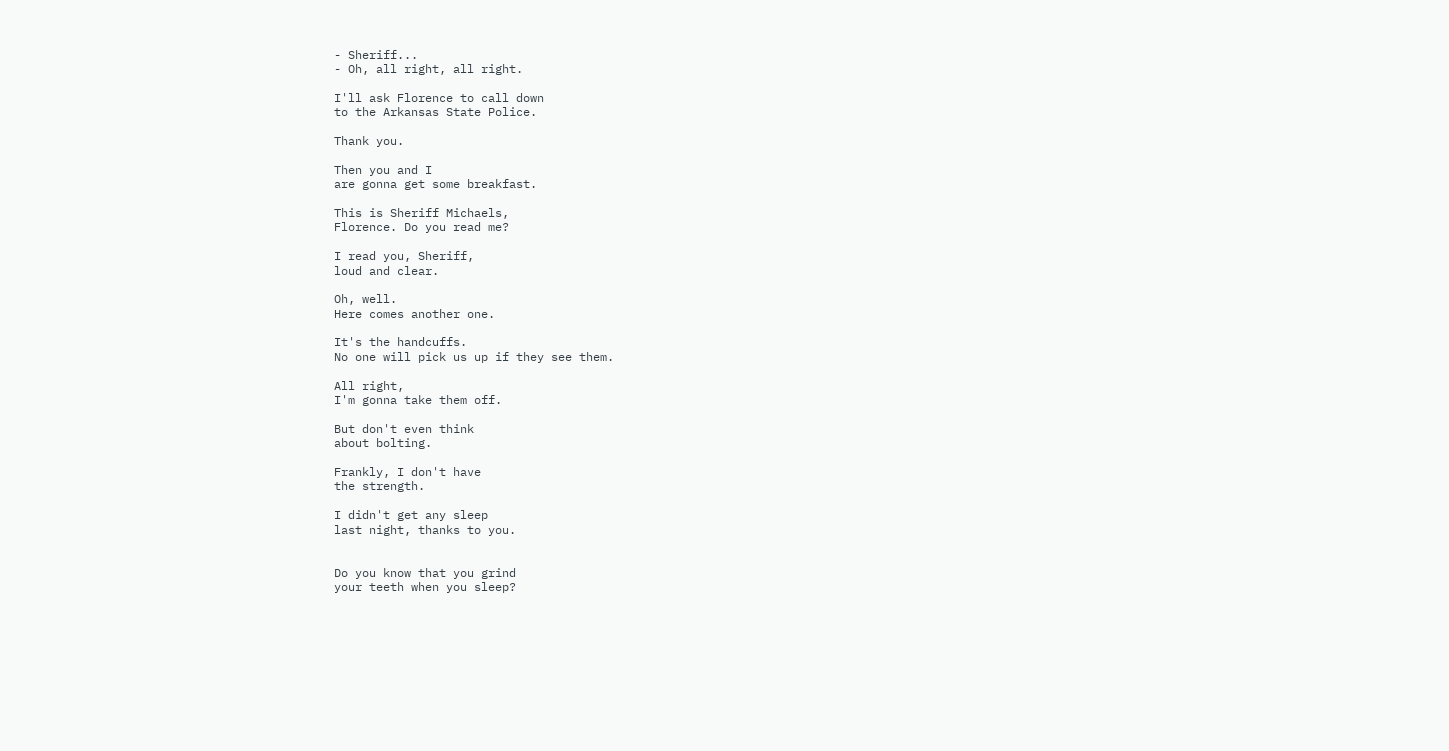- Sheriff...
- Oh, all right, all right.

I'll ask Florence to call down
to the Arkansas State Police.

Thank you.

Then you and I
are gonna get some breakfast.

This is Sheriff Michaels,
Florence. Do you read me?

I read you, Sheriff,
loud and clear.

Oh, well.
Here comes another one.

It's the handcuffs.
No one will pick us up if they see them.

All right,
I'm gonna take them off.

But don't even think
about bolting.

Frankly, I don't have
the strength.

I didn't get any sleep
last night, thanks to you.


Do you know that you grind
your teeth when you sleep?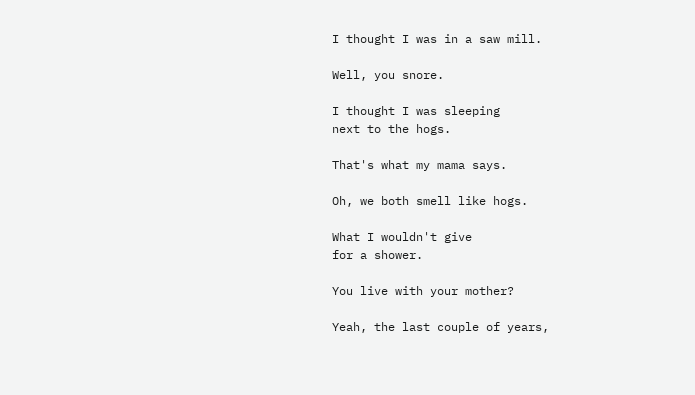I thought I was in a saw mill.

Well, you snore.

I thought I was sleeping
next to the hogs.

That's what my mama says.

Oh, we both smell like hogs.

What I wouldn't give
for a shower.

You live with your mother?

Yeah, the last couple of years,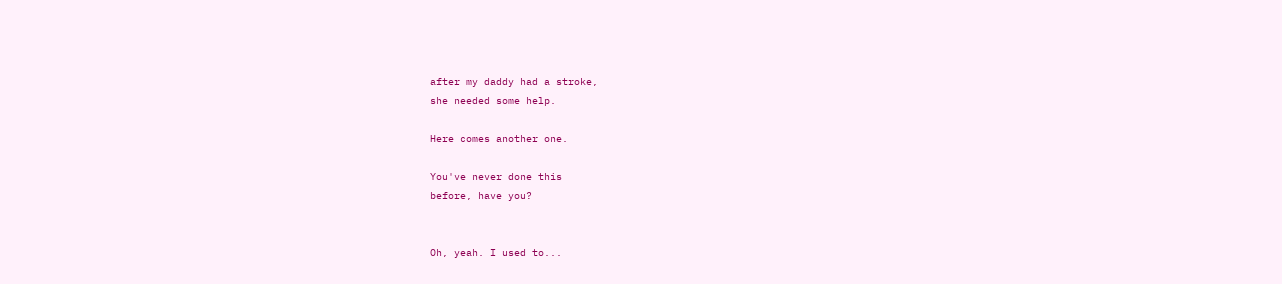after my daddy had a stroke,
she needed some help.

Here comes another one.

You've never done this
before, have you?


Oh, yeah. I used to...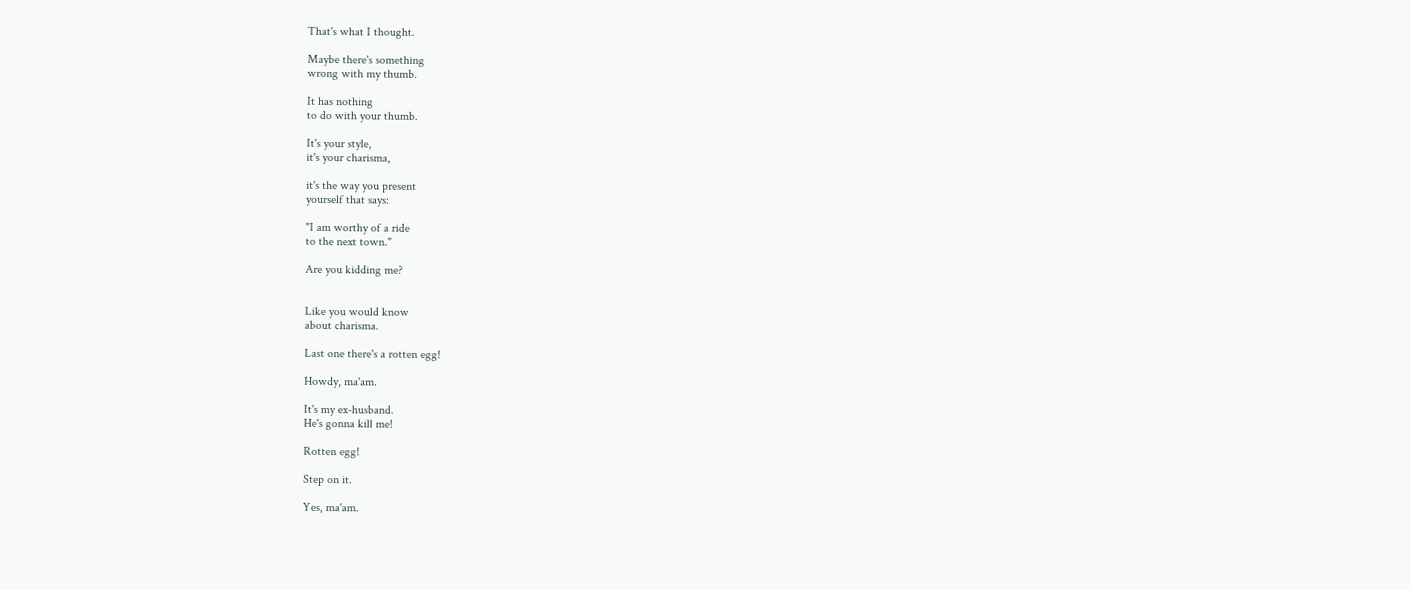That's what I thought.

Maybe there's something
wrong with my thumb.

It has nothing
to do with your thumb.

It's your style,
it's your charisma,

it's the way you present
yourself that says:

"I am worthy of a ride
to the next town."

Are you kidding me?


Like you would know
about charisma.

Last one there's a rotten egg!

Howdy, ma'am.

It's my ex-husband.
He's gonna kill me!

Rotten egg!

Step on it.

Yes, ma'am.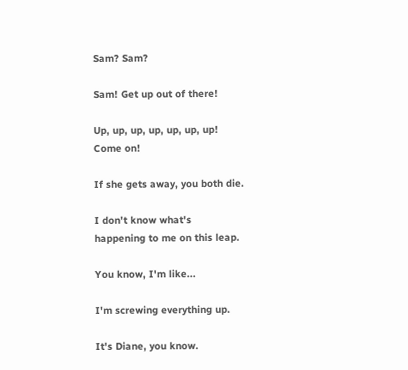Sam? Sam?

Sam! Get up out of there!

Up, up, up, up, up, up, up!
Come on!

If she gets away, you both die.

I don't know what's
happening to me on this leap.

You know, I'm like...

I'm screwing everything up.

It's Diane, you know.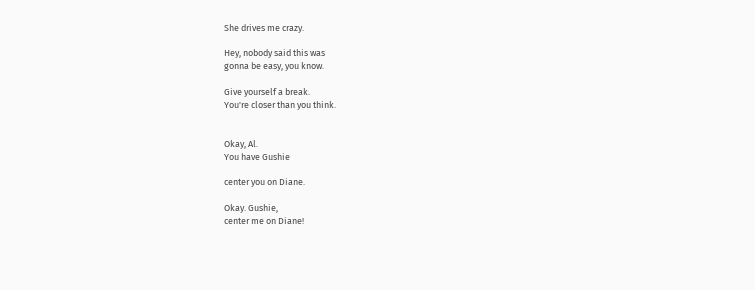She drives me crazy.

Hey, nobody said this was
gonna be easy, you know.

Give yourself a break.
You're closer than you think.


Okay, Al.
You have Gushie

center you on Diane.

Okay. Gushie,
center me on Diane!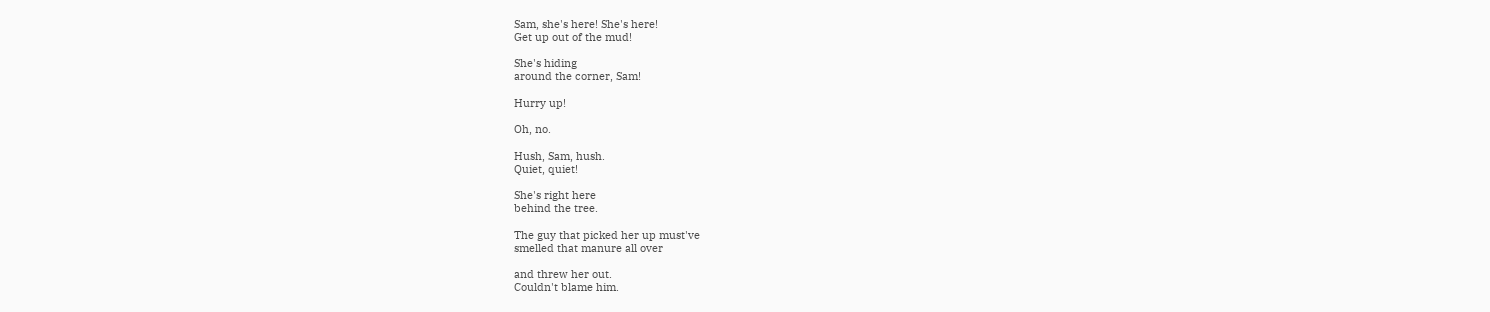Sam, she's here! She's here!
Get up out of the mud!

She's hiding
around the corner, Sam!

Hurry up!

Oh, no.

Hush, Sam, hush.
Quiet, quiet!

She's right here
behind the tree.

The guy that picked her up must've
smelled that manure all over

and threw her out.
Couldn't blame him.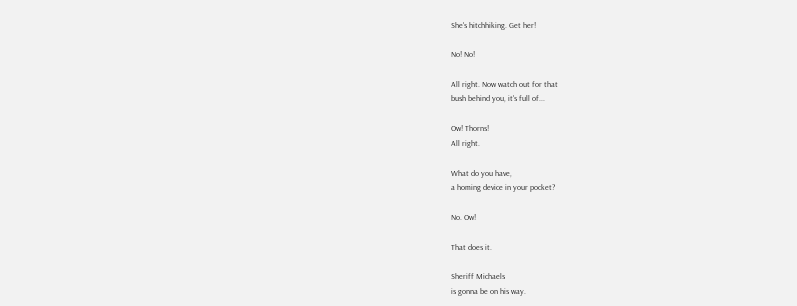She's hitchhiking. Get her!

No! No!

All right. Now watch out for that
bush behind you, it's full of...

Ow! Thorns!
All right.

What do you have,
a homing device in your pocket?

No. Ow!

That does it.

Sheriff Michaels
is gonna be on his way.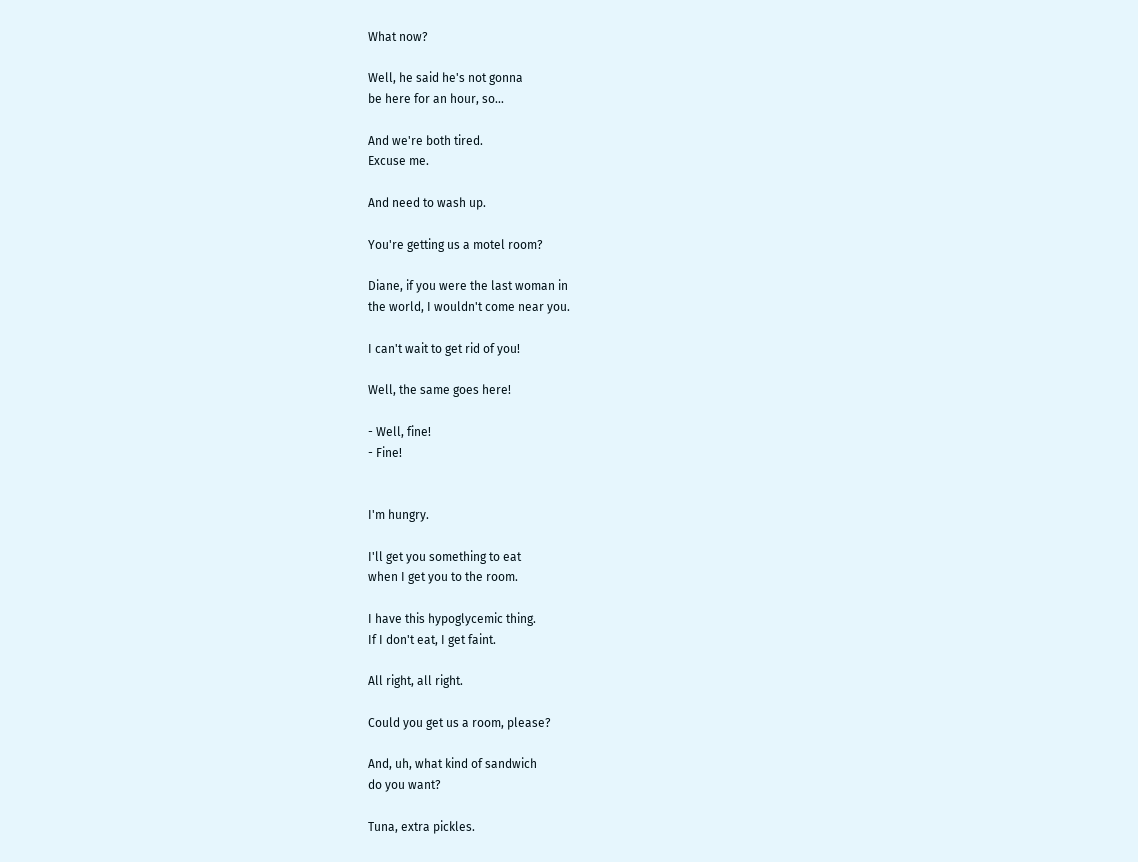What now?

Well, he said he's not gonna
be here for an hour, so...

And we're both tired.
Excuse me.

And need to wash up.

You're getting us a motel room?

Diane, if you were the last woman in
the world, I wouldn't come near you.

I can't wait to get rid of you!

Well, the same goes here!

- Well, fine!
- Fine!


I'm hungry.

I'll get you something to eat
when I get you to the room.

I have this hypoglycemic thing.
If I don't eat, I get faint.

All right, all right.

Could you get us a room, please?

And, uh, what kind of sandwich
do you want?

Tuna, extra pickles.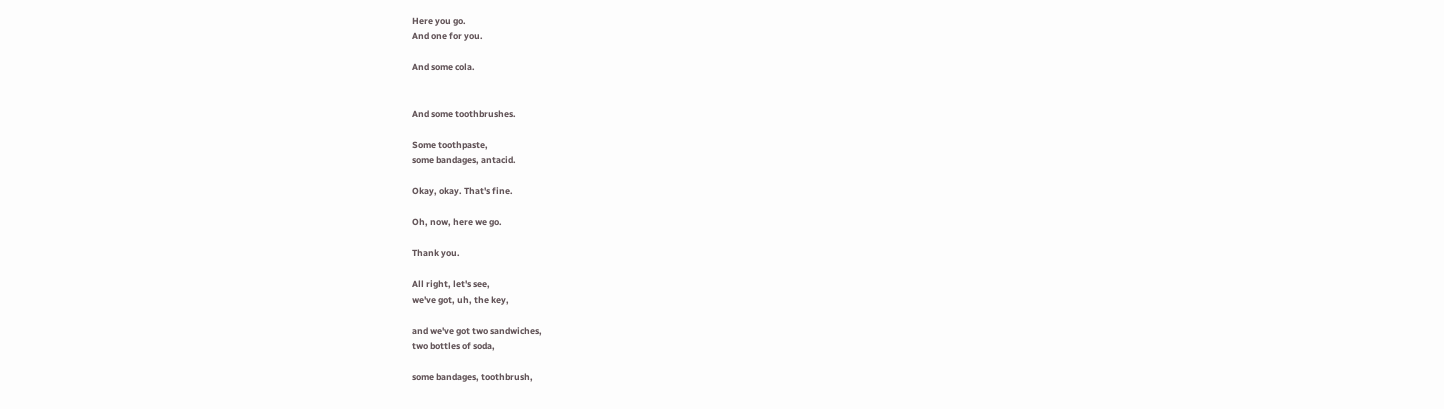Here you go.
And one for you.

And some cola.


And some toothbrushes.

Some toothpaste,
some bandages, antacid.

Okay, okay. That's fine.

Oh, now, here we go.

Thank you.

All right, let's see,
we've got, uh, the key,

and we've got two sandwiches,
two bottles of soda,

some bandages, toothbrush,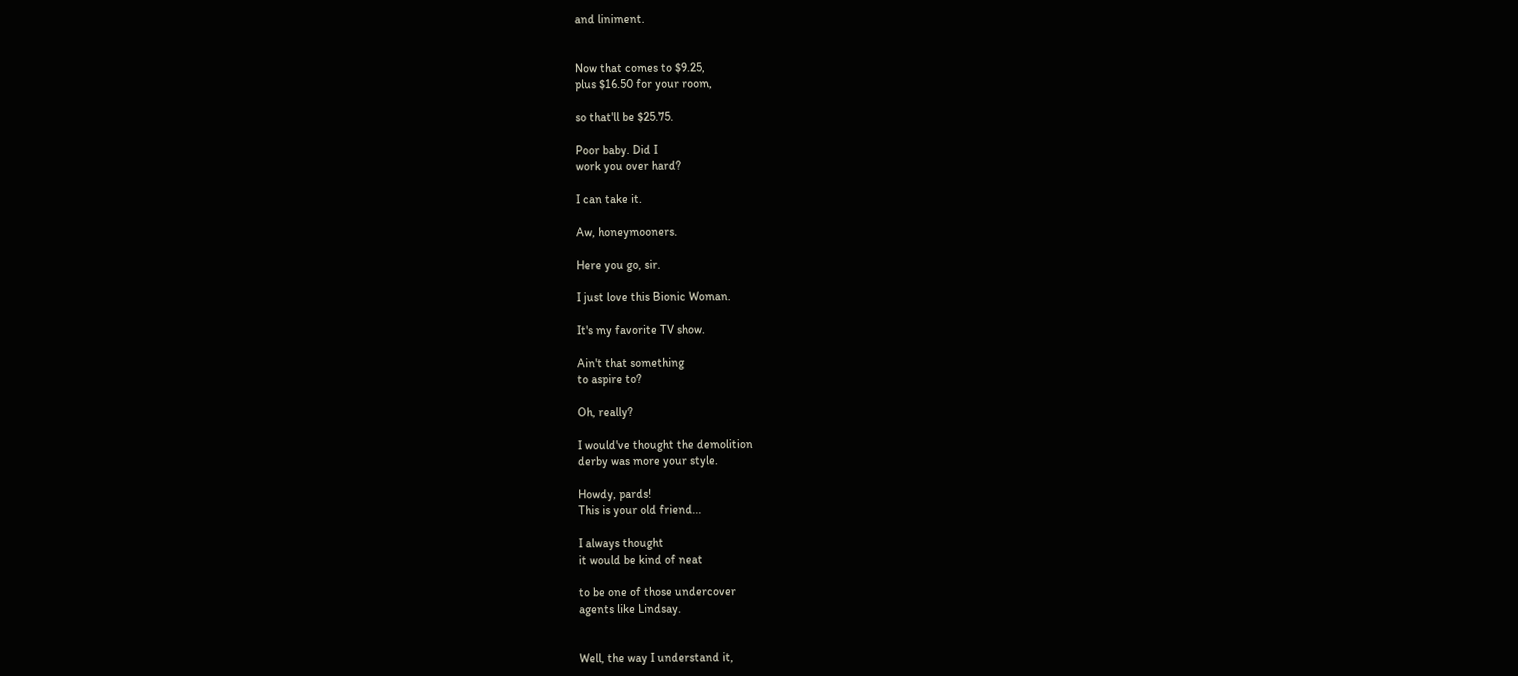and liniment.


Now that comes to $9.25,
plus $16.50 for your room,

so that'll be $25.75.

Poor baby. Did I
work you over hard?

I can take it.

Aw, honeymooners.

Here you go, sir.

I just love this Bionic Woman.

It's my favorite TV show.

Ain't that something
to aspire to?

Oh, really?

I would've thought the demolition
derby was more your style.

Howdy, pards!
This is your old friend...

I always thought
it would be kind of neat

to be one of those undercover
agents like Lindsay.


Well, the way I understand it,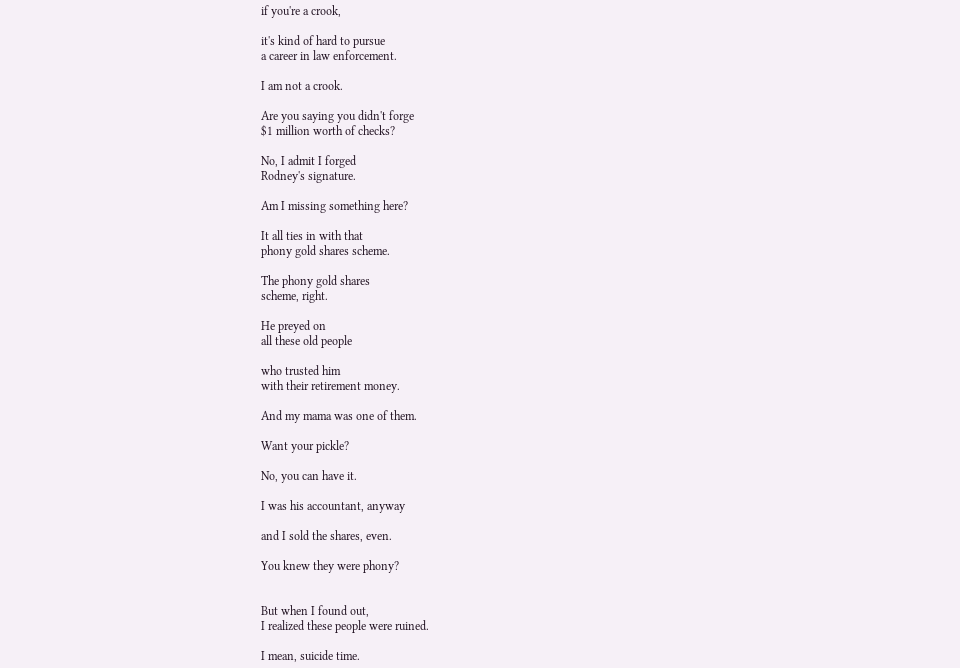if you're a crook,

it's kind of hard to pursue
a career in law enforcement.

I am not a crook.

Are you saying you didn't forge
$1 million worth of checks?

No, I admit I forged
Rodney's signature.

Am I missing something here?

It all ties in with that
phony gold shares scheme.

The phony gold shares
scheme, right.

He preyed on
all these old people

who trusted him
with their retirement money.

And my mama was one of them.

Want your pickle?

No, you can have it.

I was his accountant, anyway

and I sold the shares, even.

You knew they were phony?


But when I found out,
I realized these people were ruined.

I mean, suicide time.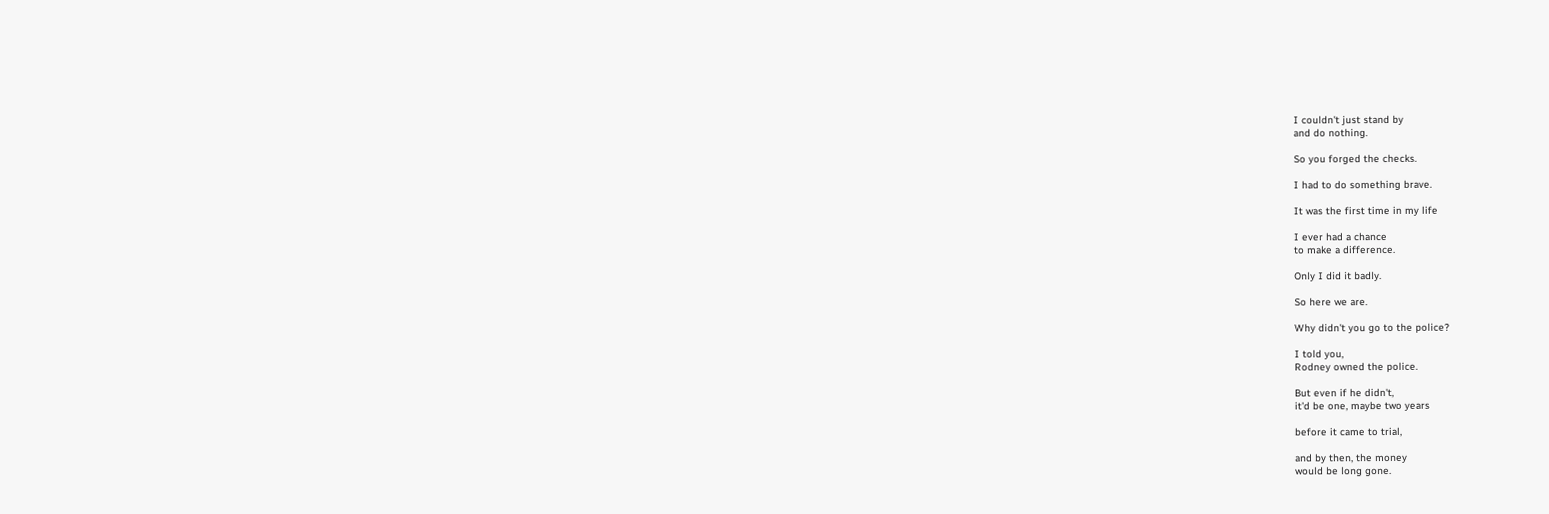I couldn't just stand by
and do nothing.

So you forged the checks.

I had to do something brave.

It was the first time in my life

I ever had a chance
to make a difference.

Only I did it badly.

So here we are.

Why didn't you go to the police?

I told you,
Rodney owned the police.

But even if he didn't,
it'd be one, maybe two years

before it came to trial,

and by then, the money
would be long gone.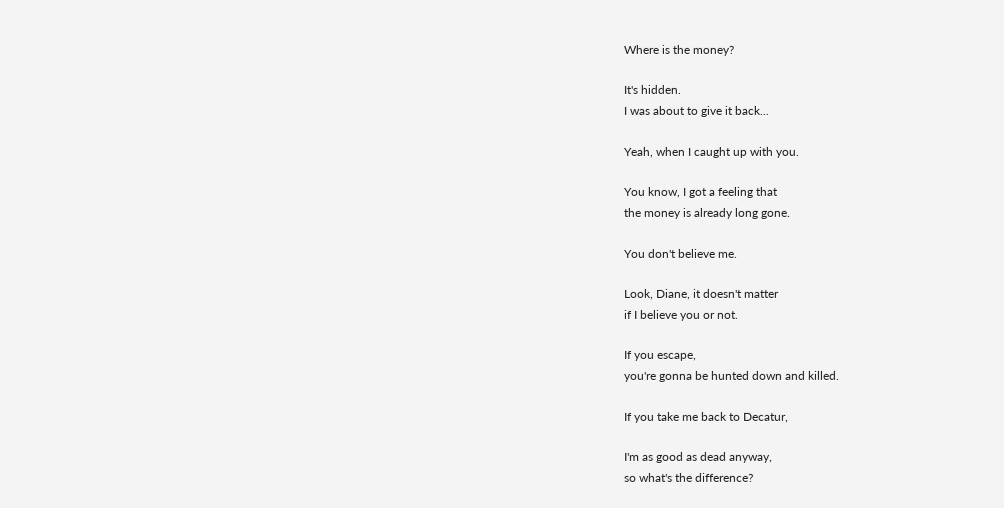Where is the money?

It's hidden.
I was about to give it back...

Yeah, when I caught up with you.

You know, I got a feeling that
the money is already long gone.

You don't believe me.

Look, Diane, it doesn't matter
if I believe you or not.

If you escape,
you're gonna be hunted down and killed.

If you take me back to Decatur,

I'm as good as dead anyway,
so what's the difference?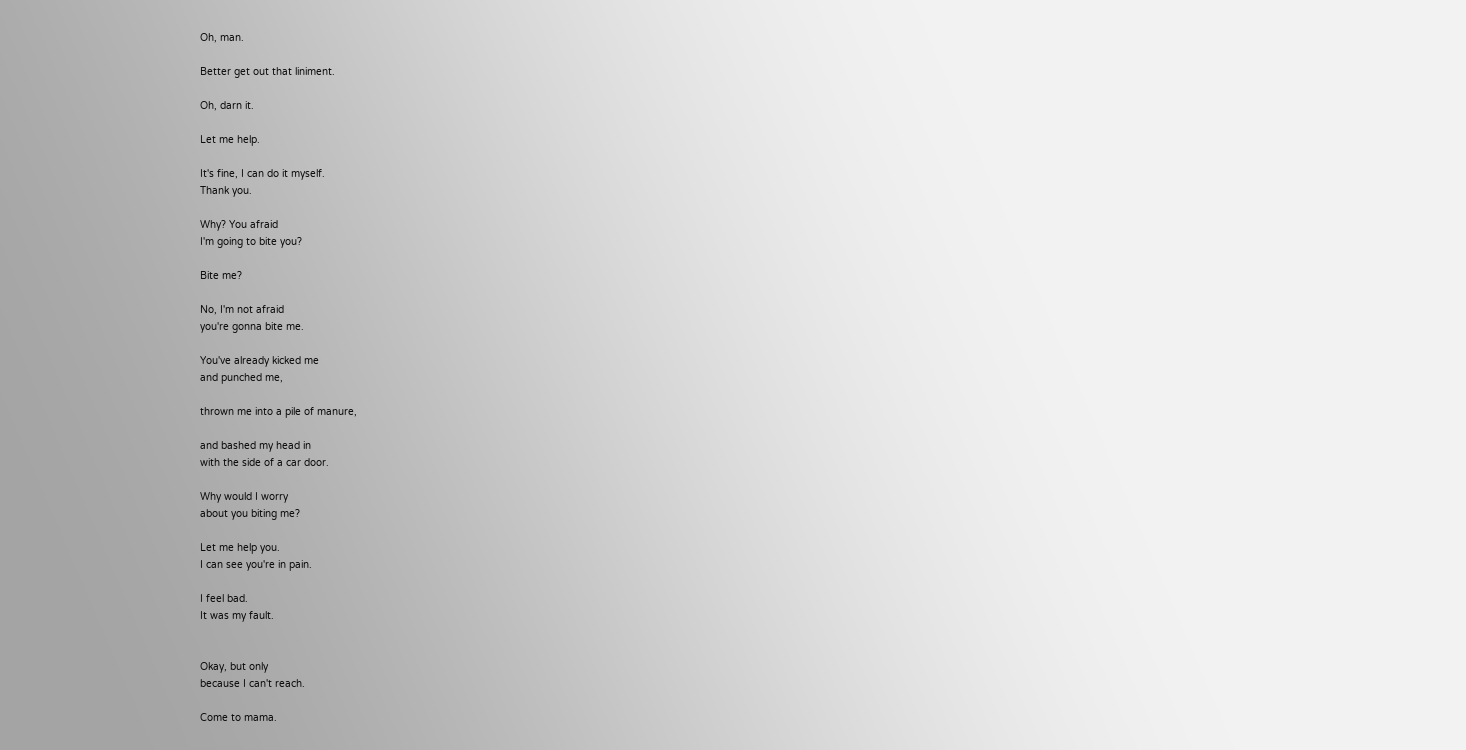Oh, man.

Better get out that liniment.

Oh, darn it.

Let me help.

It's fine, I can do it myself.
Thank you.

Why? You afraid
I'm going to bite you?

Bite me?

No, I'm not afraid
you're gonna bite me.

You've already kicked me
and punched me,

thrown me into a pile of manure,

and bashed my head in
with the side of a car door.

Why would I worry
about you biting me?

Let me help you.
I can see you're in pain.

I feel bad.
It was my fault.


Okay, but only
because I can't reach.

Come to mama.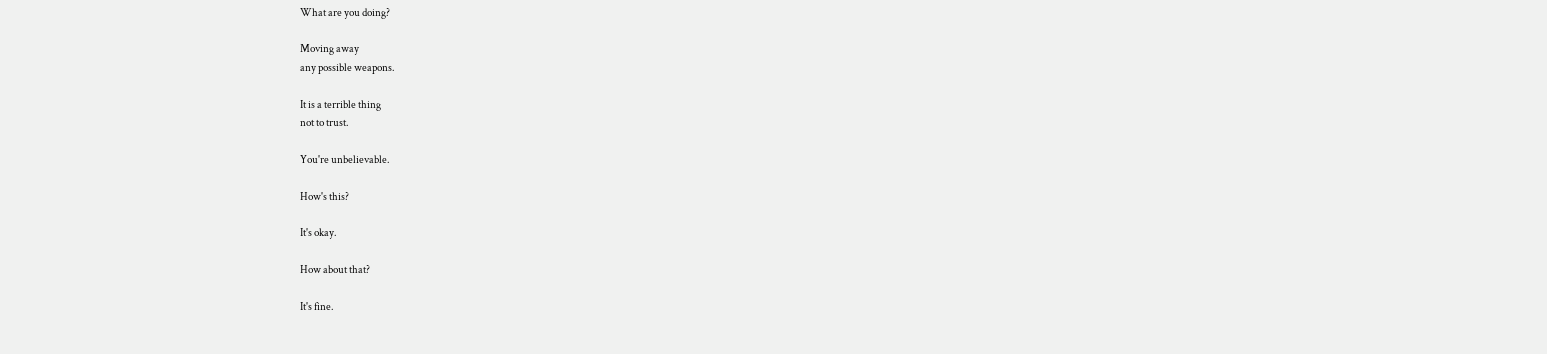What are you doing?

Moving away
any possible weapons.

It is a terrible thing
not to trust.

You're unbelievable.

How's this?

It's okay.

How about that?

It's fine.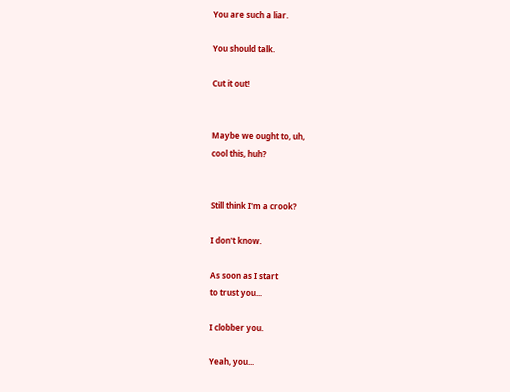You are such a liar.

You should talk.

Cut it out!


Maybe we ought to, uh,
cool this, huh?


Still think I'm a crook?

I don't know.

As soon as I start
to trust you...

I clobber you.

Yeah, you...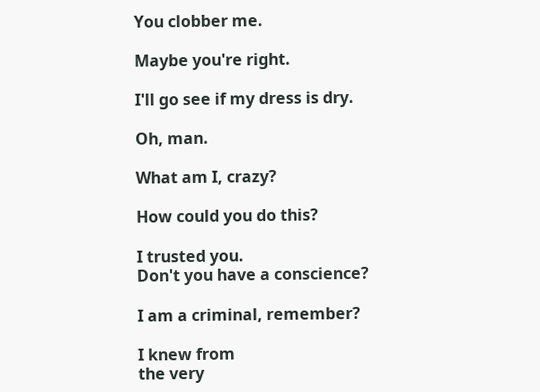You clobber me.

Maybe you're right.

I'll go see if my dress is dry.

Oh, man.

What am I, crazy?

How could you do this?

I trusted you.
Don't you have a conscience?

I am a criminal, remember?

I knew from
the very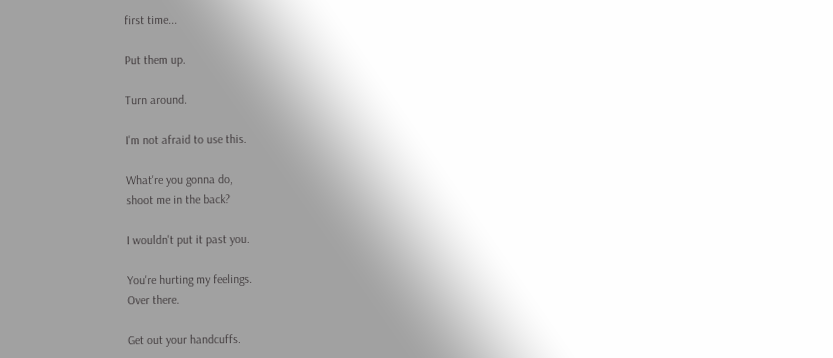first time...

Put them up.

Turn around.

I'm not afraid to use this.

What're you gonna do,
shoot me in the back?

I wouldn't put it past you.

You're hurting my feelings.
Over there.

Get out your handcuffs.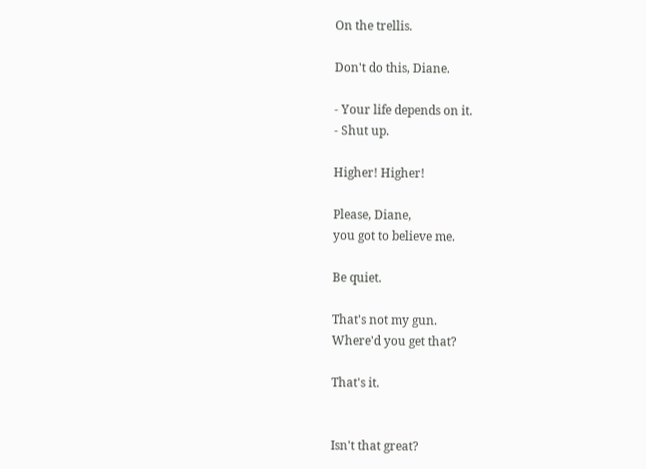On the trellis.

Don't do this, Diane.

- Your life depends on it.
- Shut up.

Higher! Higher!

Please, Diane,
you got to believe me.

Be quiet.

That's not my gun.
Where'd you get that?

That's it.


Isn't that great?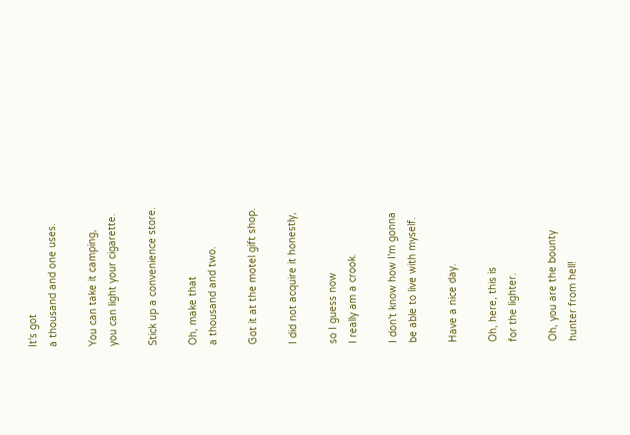It's got
a thousand and one uses.

You can take it camping,
you can light your cigarette.

Stick up a convenience store.

Oh, make that
a thousand and two.

Got it at the motel gift shop.

I did not acquire it honestly,

so I guess now
I really am a crook.

I don't know how I'm gonna
be able to live with myself.

Have a nice day.

Oh, here, this is
for the lighter.

Oh, you are the bounty
hunter from hell!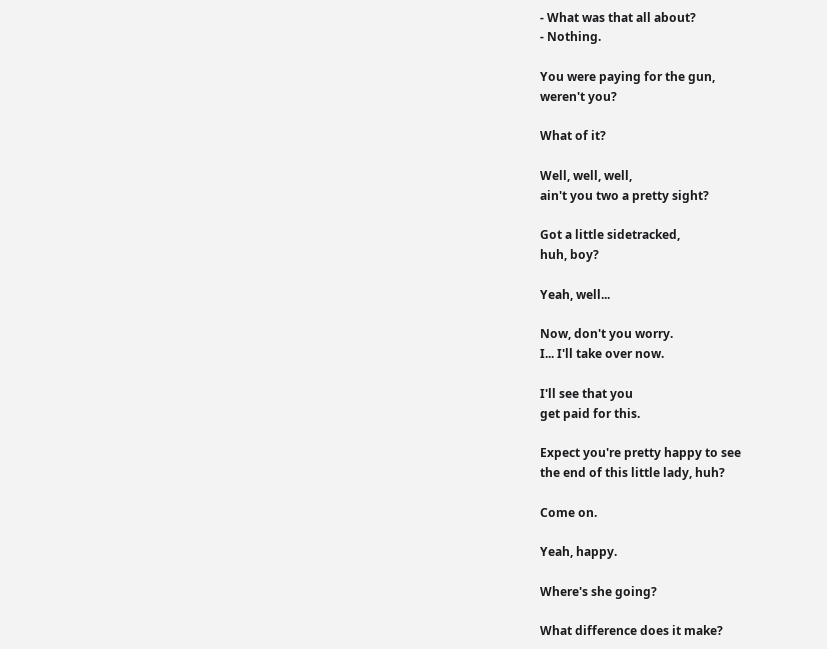- What was that all about?
- Nothing.

You were paying for the gun,
weren't you?

What of it?

Well, well, well,
ain't you two a pretty sight?

Got a little sidetracked,
huh, boy?

Yeah, well...

Now, don't you worry.
I... I'll take over now.

I'll see that you
get paid for this.

Expect you're pretty happy to see
the end of this little lady, huh?

Come on.

Yeah, happy.

Where's she going?

What difference does it make?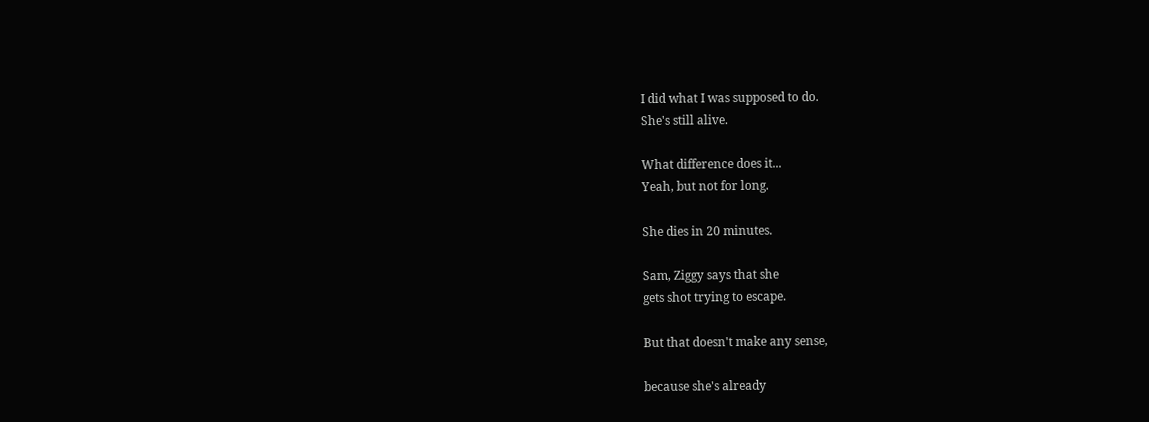I did what I was supposed to do.
She's still alive.

What difference does it...
Yeah, but not for long.

She dies in 20 minutes.

Sam, Ziggy says that she
gets shot trying to escape.

But that doesn't make any sense,

because she's already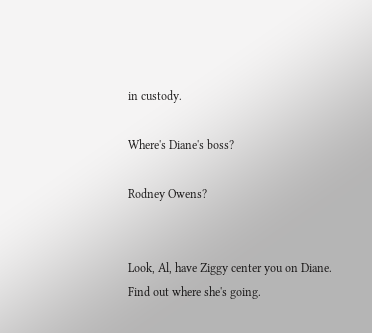in custody.

Where's Diane's boss?

Rodney Owens?


Look, Al, have Ziggy center you on Diane.
Find out where she's going.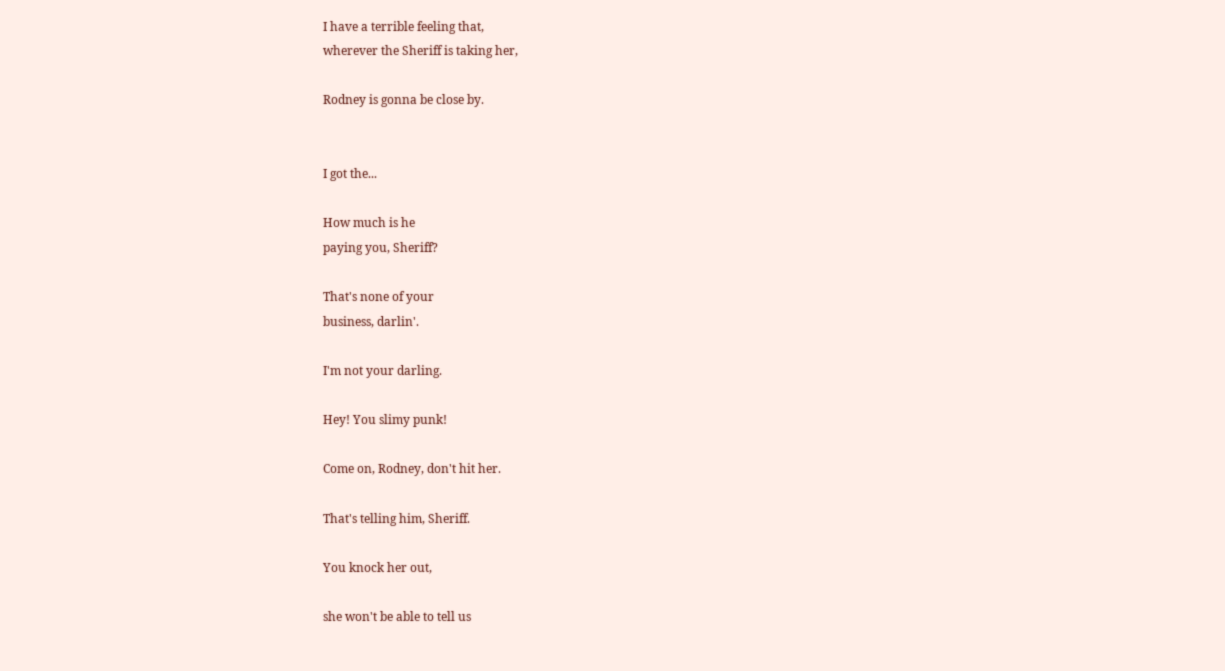I have a terrible feeling that,
wherever the Sheriff is taking her,

Rodney is gonna be close by.


I got the...

How much is he
paying you, Sheriff?

That's none of your
business, darlin'.

I'm not your darling.

Hey! You slimy punk!

Come on, Rodney, don't hit her.

That's telling him, Sheriff.

You knock her out,

she won't be able to tell us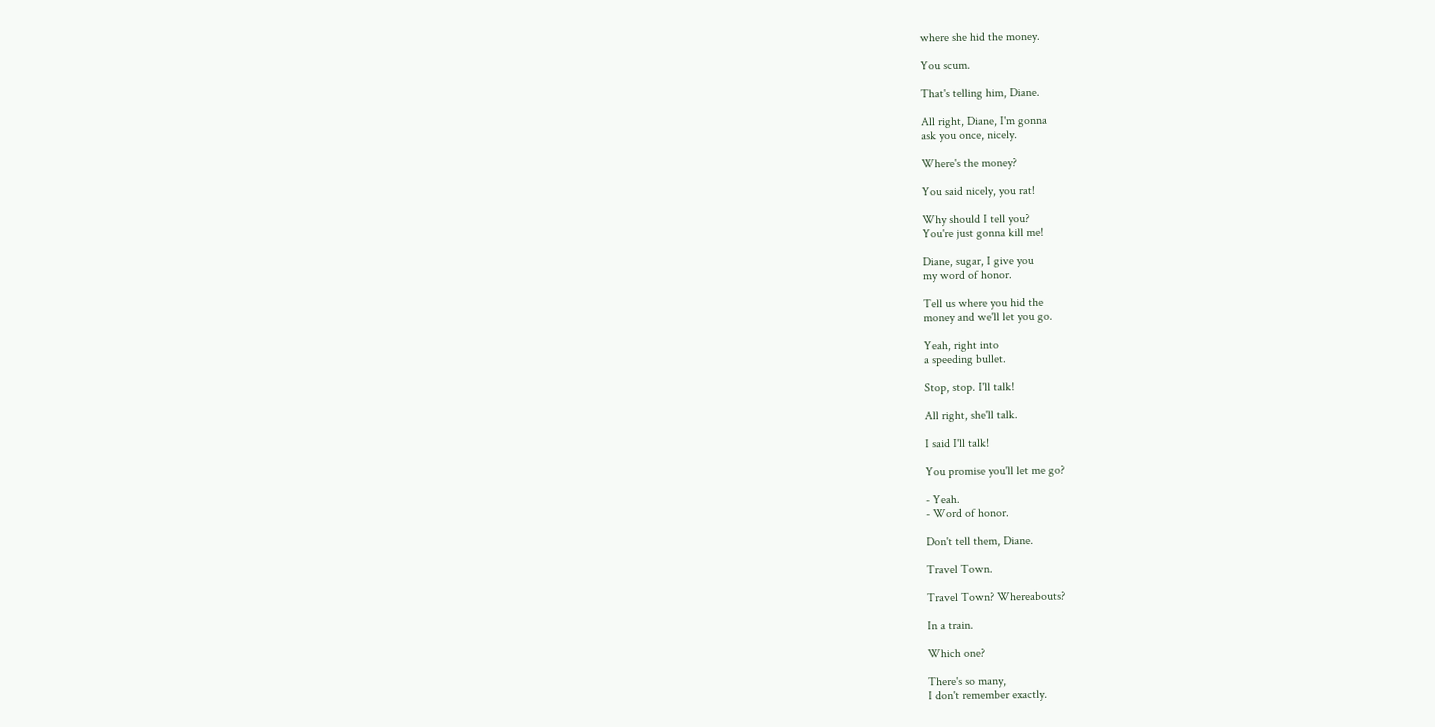where she hid the money.

You scum.

That's telling him, Diane.

All right, Diane, I'm gonna
ask you once, nicely.

Where's the money?

You said nicely, you rat!

Why should I tell you?
You're just gonna kill me!

Diane, sugar, I give you
my word of honor.

Tell us where you hid the
money and we'll let you go.

Yeah, right into
a speeding bullet.

Stop, stop. I'll talk!

All right, she'll talk.

I said I'll talk!

You promise you'll let me go?

- Yeah.
- Word of honor.

Don't tell them, Diane.

Travel Town.

Travel Town? Whereabouts?

In a train.

Which one?

There's so many,
I don't remember exactly.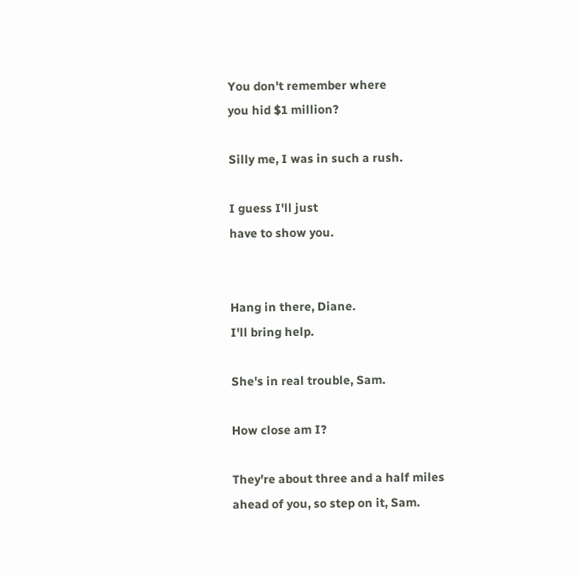You don't remember where
you hid $1 million?

Silly me, I was in such a rush.

I guess I'll just
have to show you.


Hang in there, Diane.
I'll bring help.

She's in real trouble, Sam.

How close am I?

They're about three and a half miles
ahead of you, so step on it, Sam.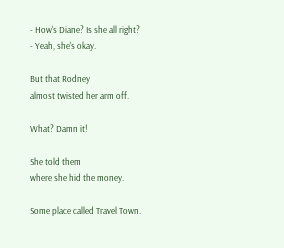- How's Diane? Is she all right?
- Yeah, she's okay.

But that Rodney
almost twisted her arm off.

What? Damn it!

She told them
where she hid the money.

Some place called Travel Town.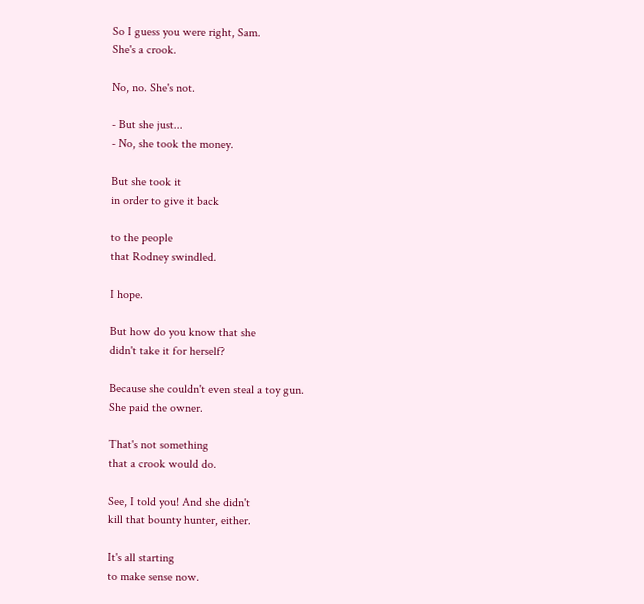So I guess you were right, Sam.
She's a crook.

No, no. She's not.

- But she just...
- No, she took the money.

But she took it
in order to give it back

to the people
that Rodney swindled.

I hope.

But how do you know that she
didn't take it for herself?

Because she couldn't even steal a toy gun.
She paid the owner.

That's not something
that a crook would do.

See, I told you! And she didn't
kill that bounty hunter, either.

It's all starting
to make sense now.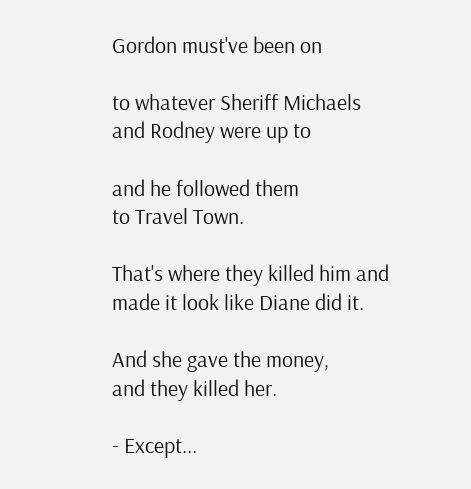Gordon must've been on

to whatever Sheriff Michaels
and Rodney were up to

and he followed them
to Travel Town.

That's where they killed him and
made it look like Diane did it.

And she gave the money,
and they killed her.

- Except...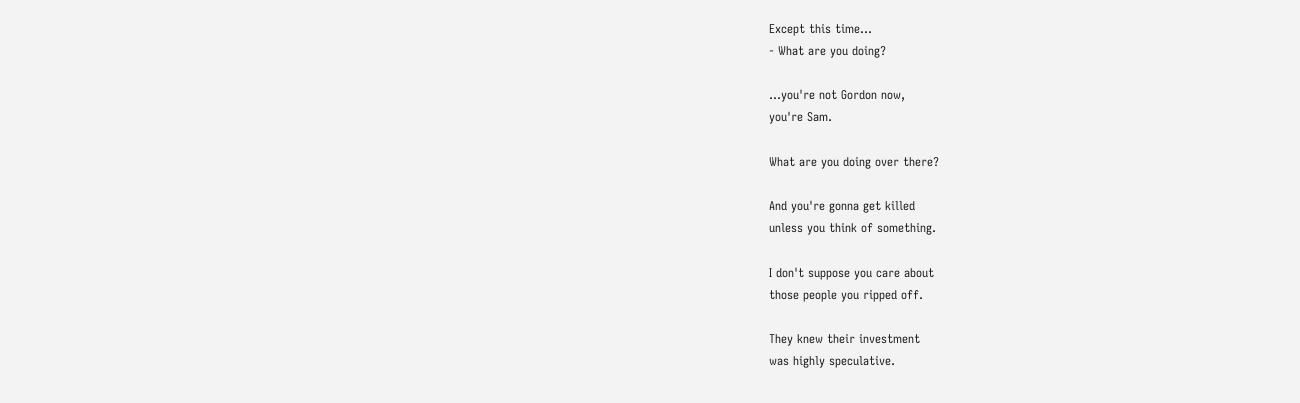Except this time...
- What are you doing?

...you're not Gordon now,
you're Sam.

What are you doing over there?

And you're gonna get killed
unless you think of something.

I don't suppose you care about
those people you ripped off.

They knew their investment
was highly speculative.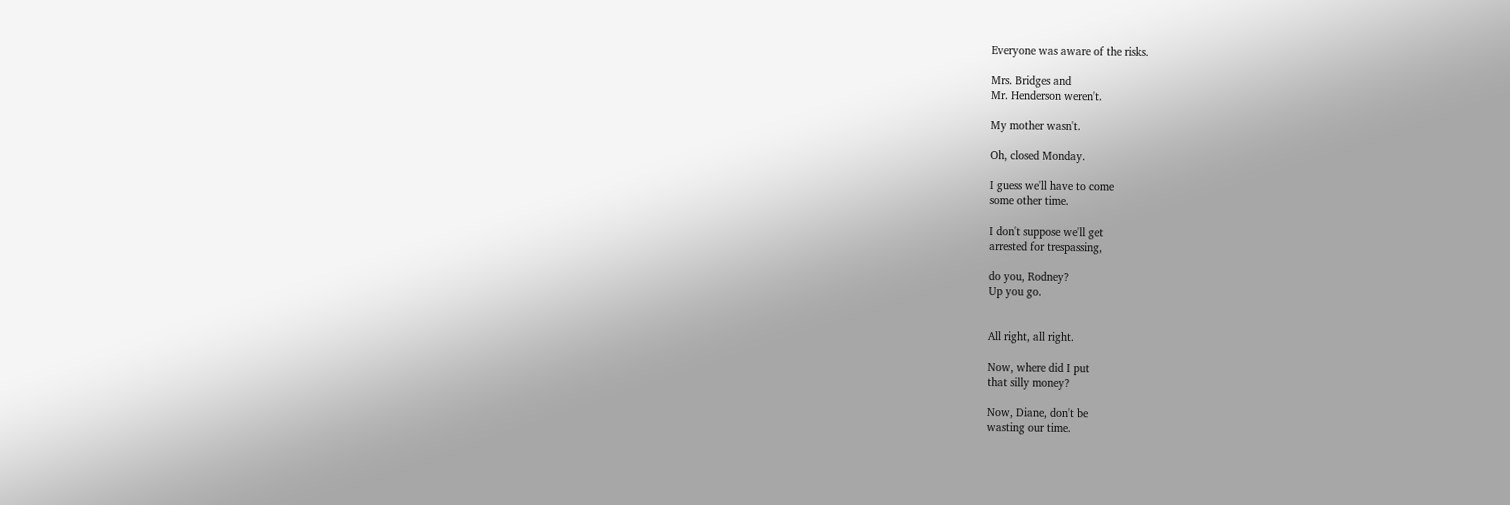Everyone was aware of the risks.

Mrs. Bridges and
Mr. Henderson weren't.

My mother wasn't.

Oh, closed Monday.

I guess we'll have to come
some other time.

I don't suppose we'll get
arrested for trespassing,

do you, Rodney?
Up you go.


All right, all right.

Now, where did I put
that silly money?

Now, Diane, don't be
wasting our time.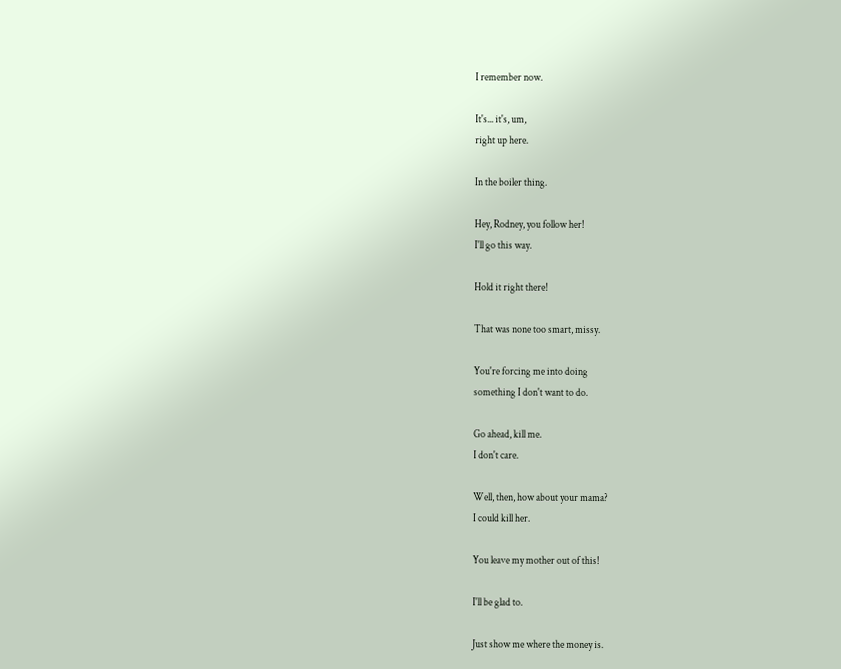I remember now.

It's... it's, um,
right up here.

In the boiler thing.

Hey, Rodney, you follow her!
I'll go this way.

Hold it right there!

That was none too smart, missy.

You're forcing me into doing
something I don't want to do.

Go ahead, kill me.
I don't care.

Well, then, how about your mama?
I could kill her.

You leave my mother out of this!

I'll be glad to.

Just show me where the money is.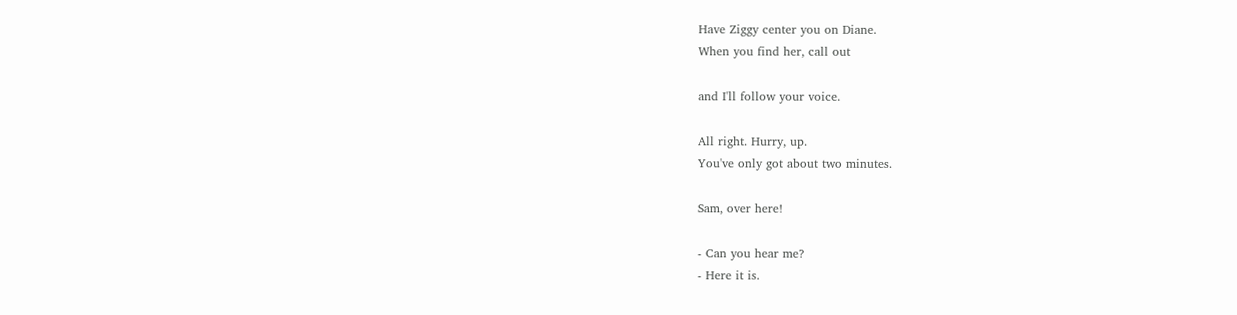Have Ziggy center you on Diane.
When you find her, call out

and I'll follow your voice.

All right. Hurry, up.
You've only got about two minutes.

Sam, over here!

- Can you hear me?
- Here it is.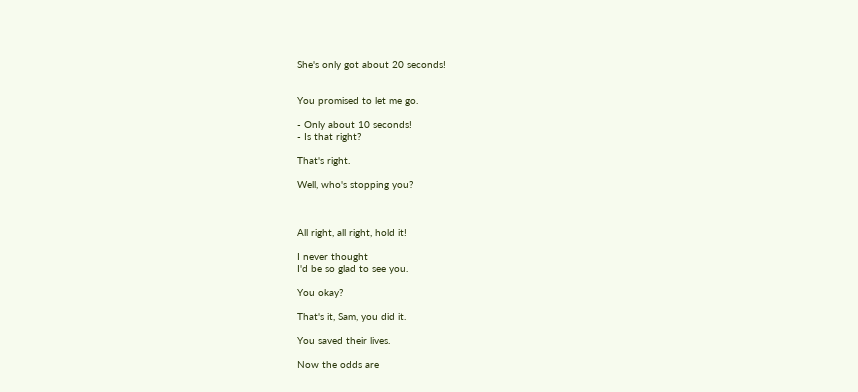She's only got about 20 seconds!


You promised to let me go.

- Only about 10 seconds!
- Is that right?

That's right.

Well, who's stopping you?



All right, all right, hold it!

I never thought
I'd be so glad to see you.

You okay?

That's it, Sam, you did it.

You saved their lives.

Now the odds are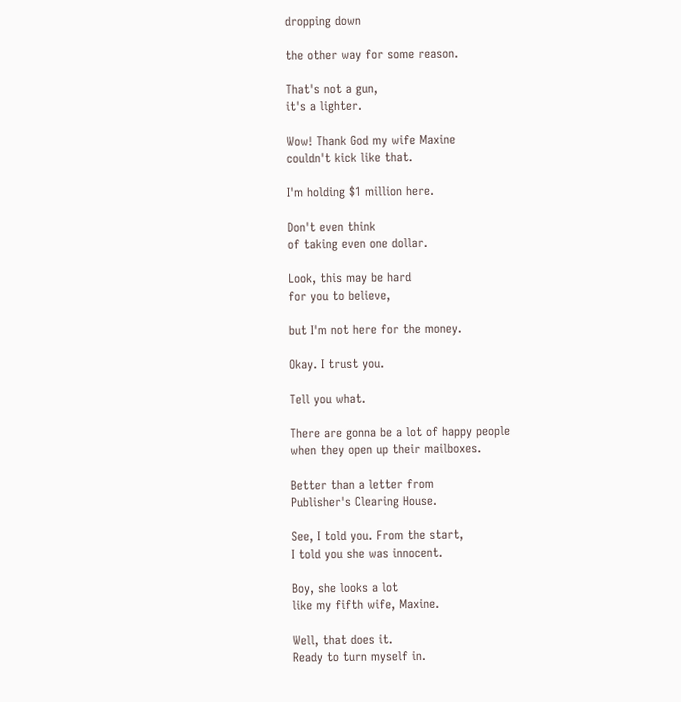dropping down

the other way for some reason.

That's not a gun,
it's a lighter.

Wow! Thank God my wife Maxine
couldn't kick like that.

I'm holding $1 million here.

Don't even think
of taking even one dollar.

Look, this may be hard
for you to believe,

but I'm not here for the money.

Okay. I trust you.

Tell you what.

There are gonna be a lot of happy people
when they open up their mailboxes.

Better than a letter from
Publisher's Clearing House.

See, I told you. From the start,
I told you she was innocent.

Boy, she looks a lot
like my fifth wife, Maxine.

Well, that does it.
Ready to turn myself in.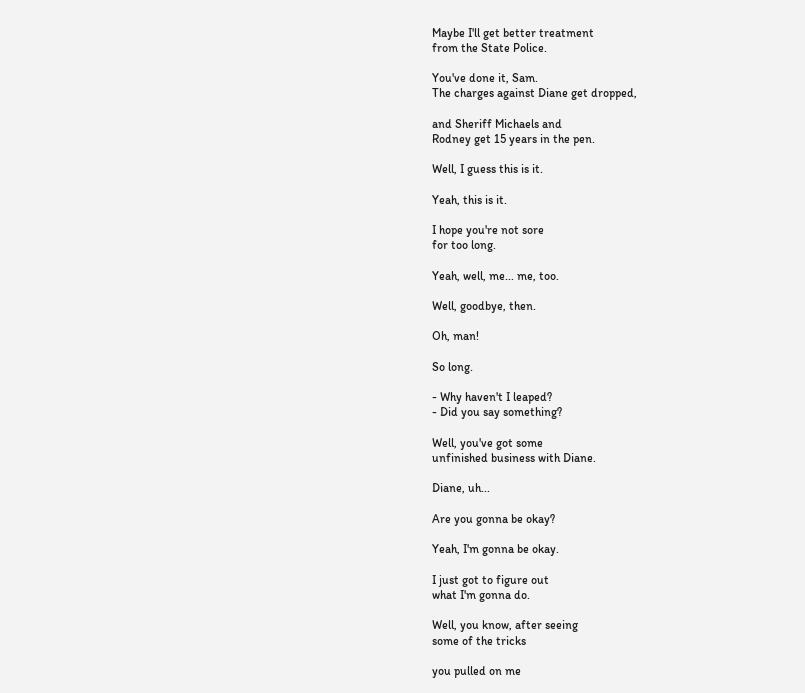Maybe I'll get better treatment
from the State Police.

You've done it, Sam.
The charges against Diane get dropped,

and Sheriff Michaels and
Rodney get 15 years in the pen.

Well, I guess this is it.

Yeah, this is it.

I hope you're not sore
for too long.

Yeah, well, me... me, too.

Well, goodbye, then.

Oh, man!

So long.

- Why haven't I leaped?
- Did you say something?

Well, you've got some
unfinished business with Diane.

Diane, uh...

Are you gonna be okay?

Yeah, I'm gonna be okay.

I just got to figure out
what I'm gonna do.

Well, you know, after seeing
some of the tricks

you pulled on me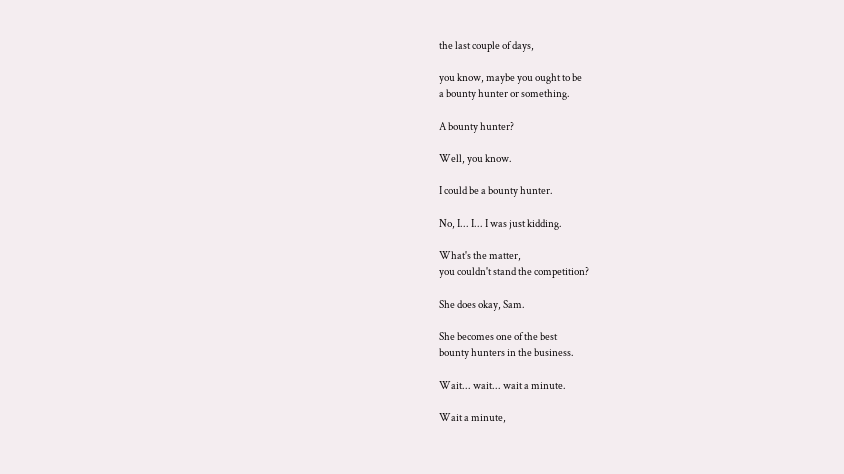the last couple of days,

you know, maybe you ought to be
a bounty hunter or something.

A bounty hunter?

Well, you know.

I could be a bounty hunter.

No, I... I... I was just kidding.

What's the matter,
you couldn't stand the competition?

She does okay, Sam.

She becomes one of the best
bounty hunters in the business.

Wait... wait... wait a minute.

Wait a minute,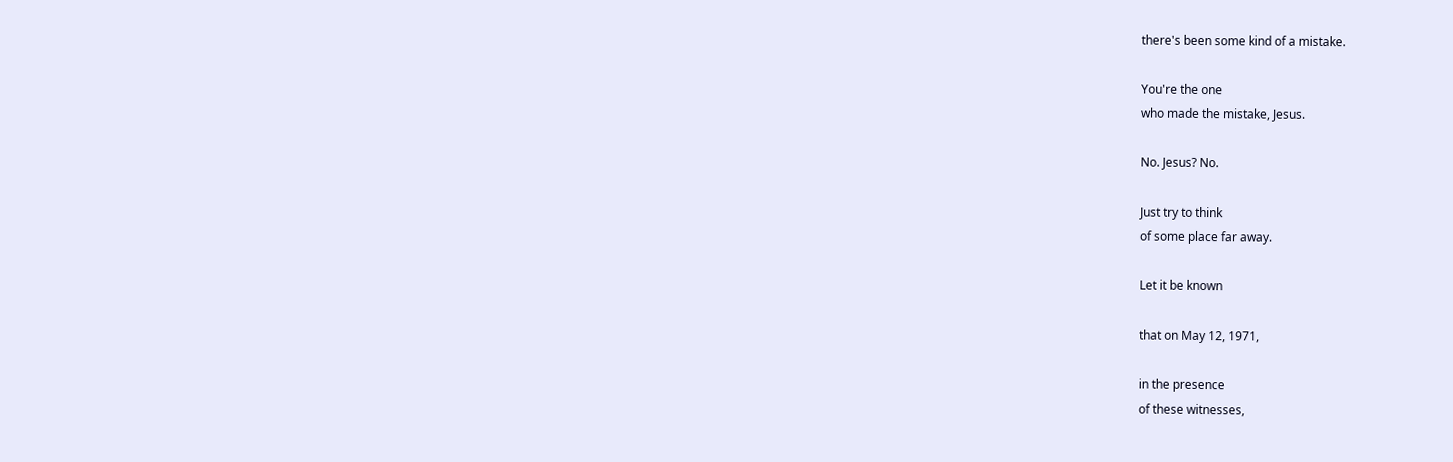there's been some kind of a mistake.

You're the one
who made the mistake, Jesus.

No. Jesus? No.

Just try to think
of some place far away.

Let it be known

that on May 12, 1971,

in the presence
of these witnesses,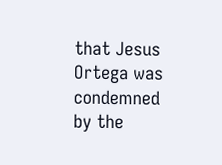that Jesus Ortega was condemned
by the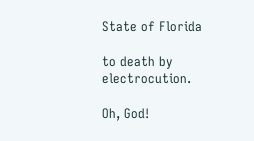State of Florida

to death by electrocution.

Oh, God!